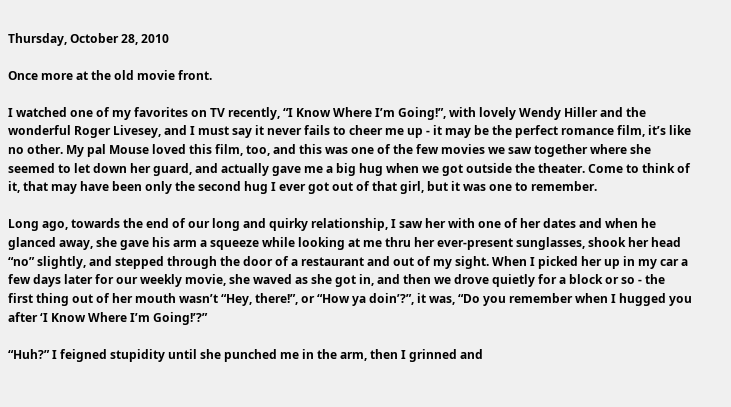Thursday, October 28, 2010

Once more at the old movie front.

I watched one of my favorites on TV recently, “I Know Where I’m Going!”, with lovely Wendy Hiller and the wonderful Roger Livesey, and I must say it never fails to cheer me up - it may be the perfect romance film, it’s like no other. My pal Mouse loved this film, too, and this was one of the few movies we saw together where she seemed to let down her guard, and actually gave me a big hug when we got outside the theater. Come to think of it, that may have been only the second hug I ever got out of that girl, but it was one to remember.

Long ago, towards the end of our long and quirky relationship, I saw her with one of her dates and when he glanced away, she gave his arm a squeeze while looking at me thru her ever-present sunglasses, shook her head “no” slightly, and stepped through the door of a restaurant and out of my sight. When I picked her up in my car a few days later for our weekly movie, she waved as she got in, and then we drove quietly for a block or so - the first thing out of her mouth wasn’t “Hey, there!”, or “How ya doin’?”, it was, “Do you remember when I hugged you after ‘I Know Where I’m Going!’?”

“Huh?” I feigned stupidity until she punched me in the arm, then I grinned and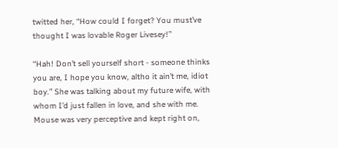twitted her, “How could I forget? You must’ve thought I was lovable Roger Livesey!”

“Hah! Don’t sell yourself short - someone thinks you are, I hope you know, altho it ain’t me, idiot boy.” She was talking about my future wife, with whom I’d just fallen in love, and she with me. Mouse was very perceptive and kept right on,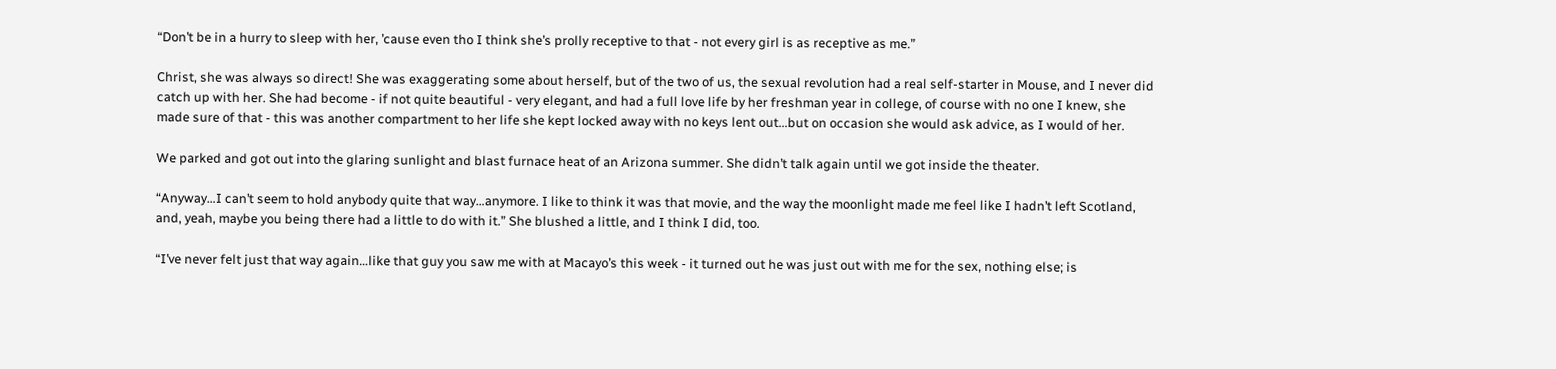“Don’t be in a hurry to sleep with her, ’cause even tho I think she’s prolly receptive to that - not every girl is as receptive as me.”

Christ, she was always so direct! She was exaggerating some about herself, but of the two of us, the sexual revolution had a real self-starter in Mouse, and I never did catch up with her. She had become - if not quite beautiful - very elegant, and had a full love life by her freshman year in college, of course with no one I knew, she made sure of that - this was another compartment to her life she kept locked away with no keys lent out...but on occasion she would ask advice, as I would of her.

We parked and got out into the glaring sunlight and blast furnace heat of an Arizona summer. She didn’t talk again until we got inside the theater.

“Anyway…I can’t seem to hold anybody quite that way…anymore. I like to think it was that movie, and the way the moonlight made me feel like I hadn’t left Scotland, and, yeah, maybe you being there had a little to do with it.” She blushed a little, and I think I did, too.

“I’ve never felt just that way again…like that guy you saw me with at Macayo’s this week - it turned out he was just out with me for the sex, nothing else; is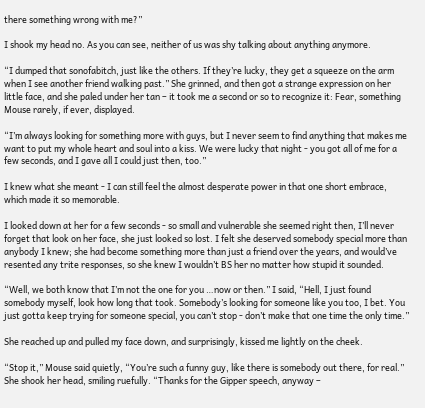there something wrong with me?”

I shook my head no. As you can see, neither of us was shy talking about anything anymore.

“I dumped that sonofabitch, just like the others. If they’re lucky, they get a squeeze on the arm when I see another friend walking past.” She grinned, and then got a strange expression on her little face, and she paled under her tan – it took me a second or so to recognize it: Fear, something Mouse rarely, if ever, displayed.

“I’m always looking for something more with guys, but I never seem to find anything that makes me want to put my whole heart and soul into a kiss. We were lucky that night - you got all of me for a few seconds, and I gave all I could just then, too.”

I knew what she meant - I can still feel the almost desperate power in that one short embrace, which made it so memorable.

I looked down at her for a few seconds - so small and vulnerable she seemed right then, I’ll never forget that look on her face, she just looked so lost. I felt she deserved somebody special more than anybody I knew; she had become something more than just a friend over the years, and would’ve resented any trite responses, so she knew I wouldn’t BS her no matter how stupid it sounded.

“Well, we both know that I’m not the one for you …now or then.” I said, “Hell, I just found somebody myself, look how long that took. Somebody’s looking for someone like you too, I bet. You just gotta keep trying for someone special, you can’t stop - don’t make that one time the only time.”

She reached up and pulled my face down, and surprisingly, kissed me lightly on the cheek.

“Stop it,” Mouse said quietly, “You’re such a funny guy, like there is somebody out there, for real.” She shook her head, smiling ruefully. “Thanks for the Gipper speech, anyway –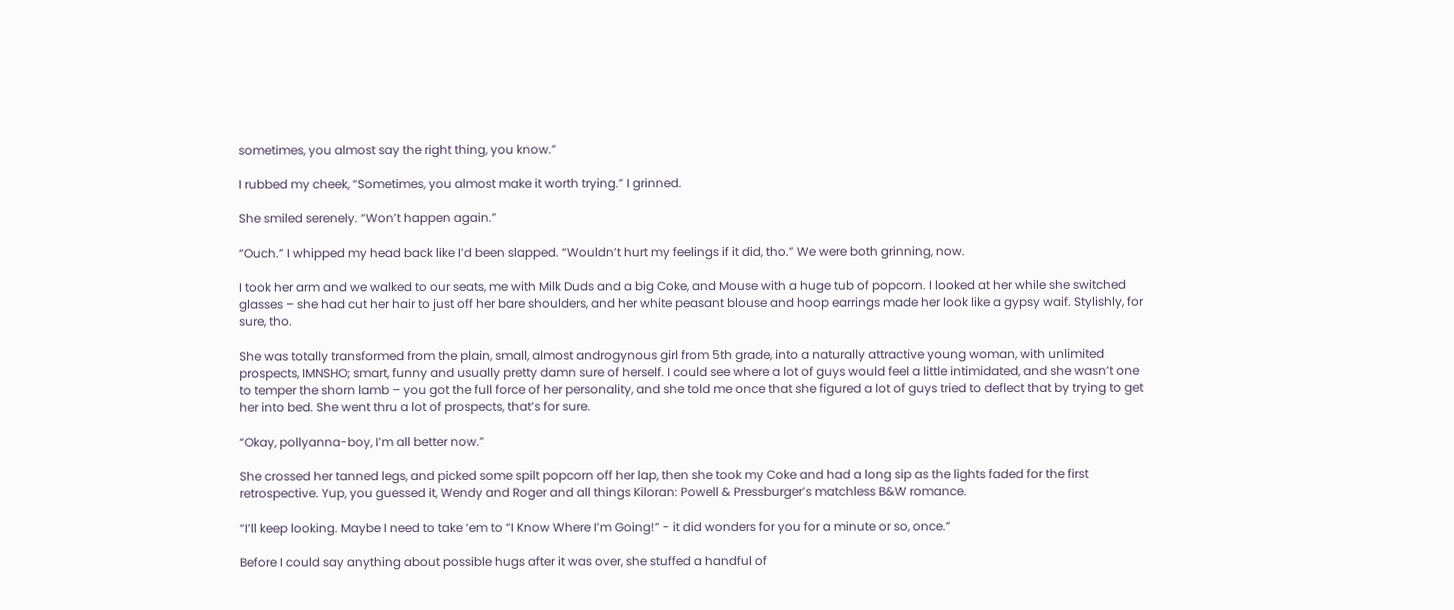sometimes, you almost say the right thing, you know.”

I rubbed my cheek, “Sometimes, you almost make it worth trying.” I grinned.

She smiled serenely. “Won’t happen again.”

“Ouch.” I whipped my head back like I’d been slapped. “Wouldn’t hurt my feelings if it did, tho.” We were both grinning, now.

I took her arm and we walked to our seats, me with Milk Duds and a big Coke, and Mouse with a huge tub of popcorn. I looked at her while she switched glasses – she had cut her hair to just off her bare shoulders, and her white peasant blouse and hoop earrings made her look like a gypsy waif. Stylishly, for sure, tho.

She was totally transformed from the plain, small, almost androgynous girl from 5th grade, into a naturally attractive young woman, with unlimited prospects, IMNSHO; smart, funny and usually pretty damn sure of herself. I could see where a lot of guys would feel a little intimidated, and she wasn’t one to temper the shorn lamb – you got the full force of her personality, and she told me once that she figured a lot of guys tried to deflect that by trying to get her into bed. She went thru a lot of prospects, that’s for sure.

“Okay, pollyanna-boy, I’m all better now.”

She crossed her tanned legs, and picked some spilt popcorn off her lap, then she took my Coke and had a long sip as the lights faded for the first retrospective. Yup, you guessed it, Wendy and Roger and all things Kiloran: Powell & Pressburger’s matchless B&W romance.

“I’ll keep looking. Maybe I need to take ‘em to “I Know Where I’m Going!” - it did wonders for you for a minute or so, once.”

Before I could say anything about possible hugs after it was over, she stuffed a handful of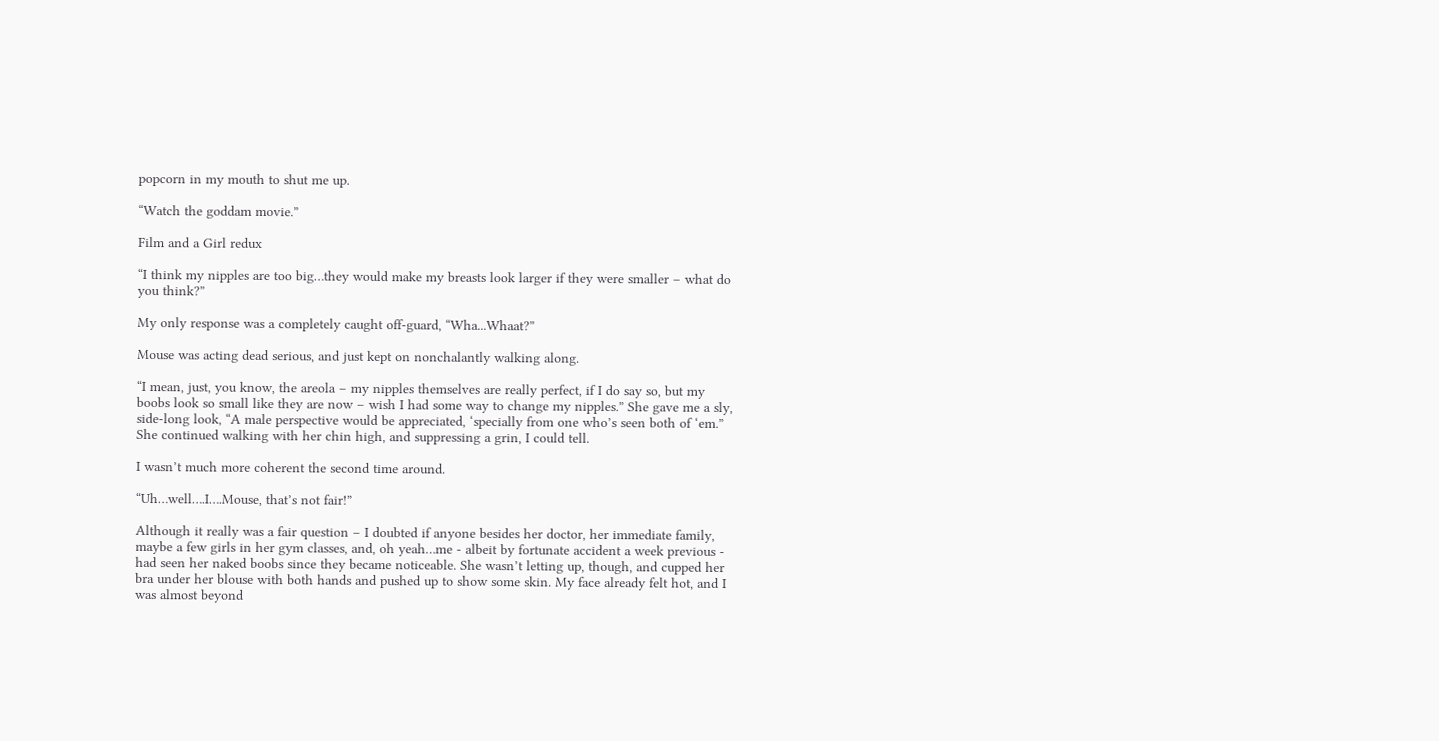popcorn in my mouth to shut me up.

“Watch the goddam movie.”

Film and a Girl redux

“I think my nipples are too big…they would make my breasts look larger if they were smaller – what do you think?”

My only response was a completely caught off-guard, “Wha...Whaat?”

Mouse was acting dead serious, and just kept on nonchalantly walking along.

“I mean, just, you know, the areola – my nipples themselves are really perfect, if I do say so, but my boobs look so small like they are now – wish I had some way to change my nipples.” She gave me a sly, side-long look, “A male perspective would be appreciated, ‘specially from one who’s seen both of ‘em.” She continued walking with her chin high, and suppressing a grin, I could tell.

I wasn’t much more coherent the second time around.

“Uh…well….I….Mouse, that’s not fair!”

Although it really was a fair question – I doubted if anyone besides her doctor, her immediate family, maybe a few girls in her gym classes, and, oh yeah…me - albeit by fortunate accident a week previous - had seen her naked boobs since they became noticeable. She wasn’t letting up, though, and cupped her bra under her blouse with both hands and pushed up to show some skin. My face already felt hot, and I was almost beyond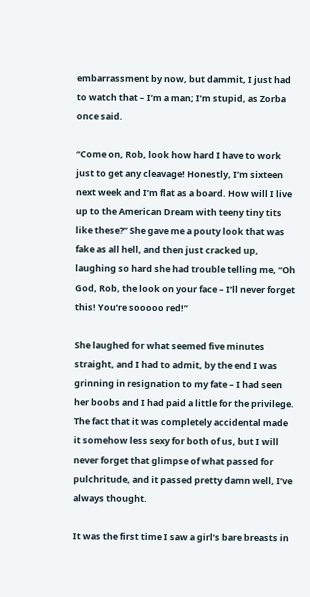embarrassment by now, but dammit, I just had to watch that – I’m a man; I’m stupid, as Zorba once said.

“Come on, Rob, look how hard I have to work just to get any cleavage! Honestly, I’m sixteen next week and I’m flat as a board. How will I live up to the American Dream with teeny tiny tits like these?” She gave me a pouty look that was fake as all hell, and then just cracked up, laughing so hard she had trouble telling me, “Oh God, Rob, the look on your face – I’ll never forget this! You’re sooooo red!”

She laughed for what seemed five minutes straight, and I had to admit, by the end I was grinning in resignation to my fate – I had seen her boobs and I had paid a little for the privilege. The fact that it was completely accidental made it somehow less sexy for both of us, but I will never forget that glimpse of what passed for pulchritude, and it passed pretty damn well, I’ve always thought.

It was the first time I saw a girl’s bare breasts in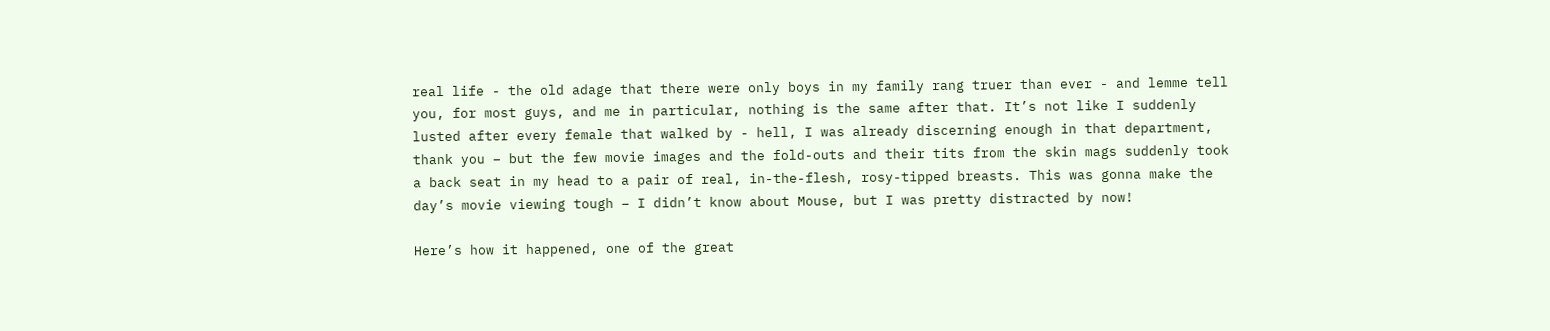real life - the old adage that there were only boys in my family rang truer than ever - and lemme tell you, for most guys, and me in particular, nothing is the same after that. It’s not like I suddenly lusted after every female that walked by - hell, I was already discerning enough in that department, thank you – but the few movie images and the fold-outs and their tits from the skin mags suddenly took a back seat in my head to a pair of real, in-the-flesh, rosy-tipped breasts. This was gonna make the day’s movie viewing tough – I didn’t know about Mouse, but I was pretty distracted by now!

Here’s how it happened, one of the great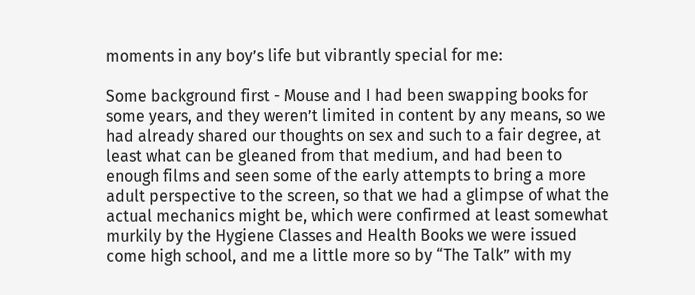moments in any boy’s life but vibrantly special for me:

Some background first - Mouse and I had been swapping books for some years, and they weren’t limited in content by any means, so we had already shared our thoughts on sex and such to a fair degree, at least what can be gleaned from that medium, and had been to enough films and seen some of the early attempts to bring a more adult perspective to the screen, so that we had a glimpse of what the actual mechanics might be, which were confirmed at least somewhat murkily by the Hygiene Classes and Health Books we were issued come high school, and me a little more so by “The Talk” with my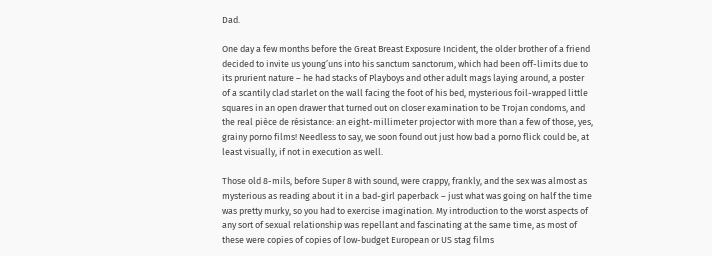Dad.

One day a few months before the Great Breast Exposure Incident, the older brother of a friend decided to invite us young’uns into his sanctum sanctorum, which had been off-limits due to its prurient nature – he had stacks of Playboys and other adult mags laying around, a poster of a scantily clad starlet on the wall facing the foot of his bed, mysterious foil-wrapped little squares in an open drawer that turned out on closer examination to be Trojan condoms, and the real pièce de résistance: an eight-millimeter projector with more than a few of those, yes, grainy porno films! Needless to say, we soon found out just how bad a porno flick could be, at least visually, if not in execution as well.

Those old 8-mils, before Super 8 with sound, were crappy, frankly, and the sex was almost as mysterious as reading about it in a bad-girl paperback – just what was going on half the time was pretty murky, so you had to exercise imagination. My introduction to the worst aspects of any sort of sexual relationship was repellant and fascinating at the same time, as most of these were copies of copies of low-budget European or US stag films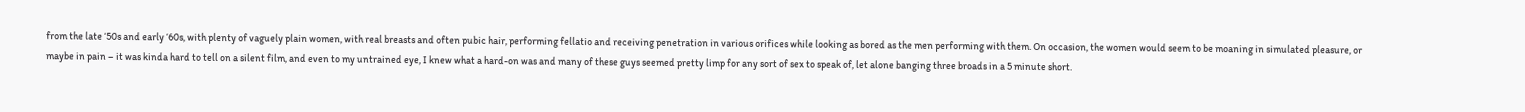from the late ‘50s and early ‘60s, with plenty of vaguely plain women, with real breasts and often pubic hair, performing fellatio and receiving penetration in various orifices while looking as bored as the men performing with them. On occasion, the women would seem to be moaning in simulated pleasure, or maybe in pain – it was kinda hard to tell on a silent film, and even to my untrained eye, I knew what a hard-on was and many of these guys seemed pretty limp for any sort of sex to speak of, let alone banging three broads in a 5 minute short.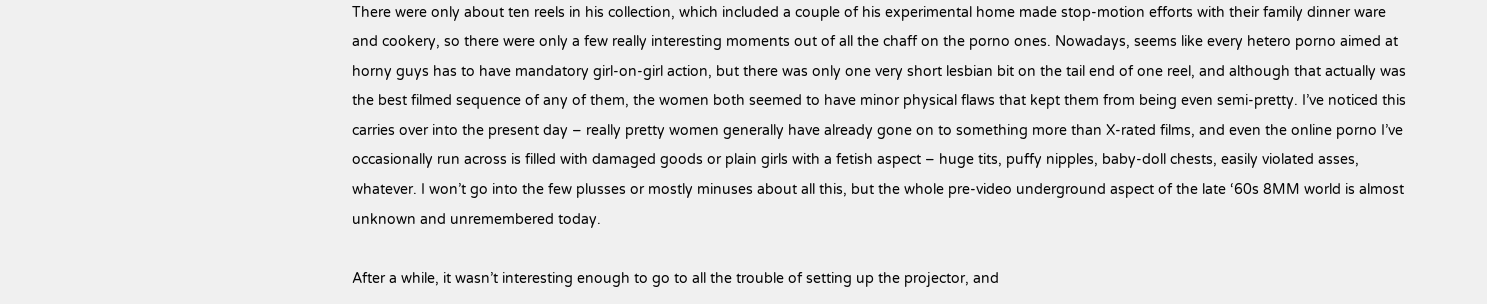There were only about ten reels in his collection, which included a couple of his experimental home made stop-motion efforts with their family dinner ware and cookery, so there were only a few really interesting moments out of all the chaff on the porno ones. Nowadays, seems like every hetero porno aimed at horny guys has to have mandatory girl-on-girl action, but there was only one very short lesbian bit on the tail end of one reel, and although that actually was the best filmed sequence of any of them, the women both seemed to have minor physical flaws that kept them from being even semi-pretty. I’ve noticed this carries over into the present day – really pretty women generally have already gone on to something more than X-rated films, and even the online porno I’ve occasionally run across is filled with damaged goods or plain girls with a fetish aspect – huge tits, puffy nipples, baby-doll chests, easily violated asses, whatever. I won’t go into the few plusses or mostly minuses about all this, but the whole pre-video underground aspect of the late ‘60s 8MM world is almost unknown and unremembered today.

After a while, it wasn’t interesting enough to go to all the trouble of setting up the projector, and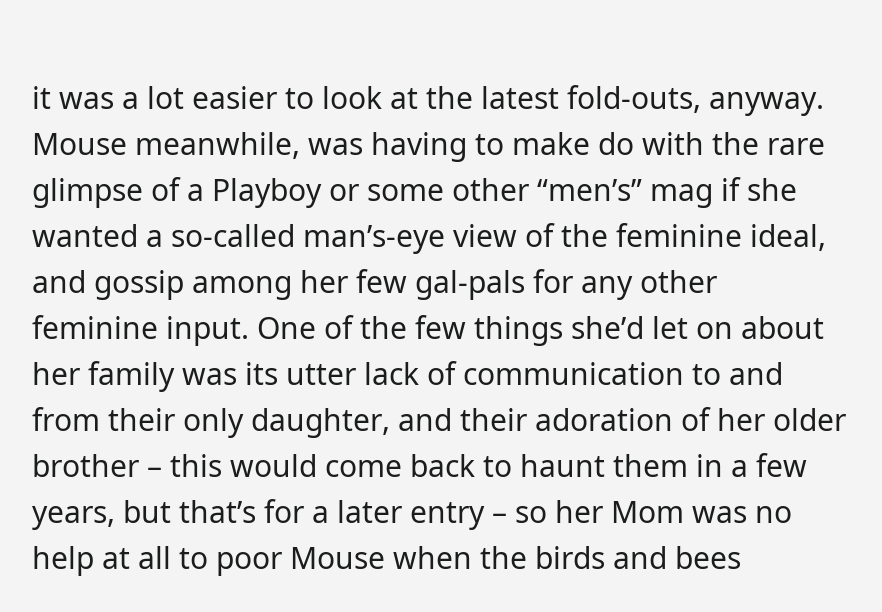it was a lot easier to look at the latest fold-outs, anyway. Mouse meanwhile, was having to make do with the rare glimpse of a Playboy or some other “men’s” mag if she wanted a so-called man’s-eye view of the feminine ideal, and gossip among her few gal-pals for any other feminine input. One of the few things she’d let on about her family was its utter lack of communication to and from their only daughter, and their adoration of her older brother – this would come back to haunt them in a few years, but that’s for a later entry – so her Mom was no help at all to poor Mouse when the birds and bees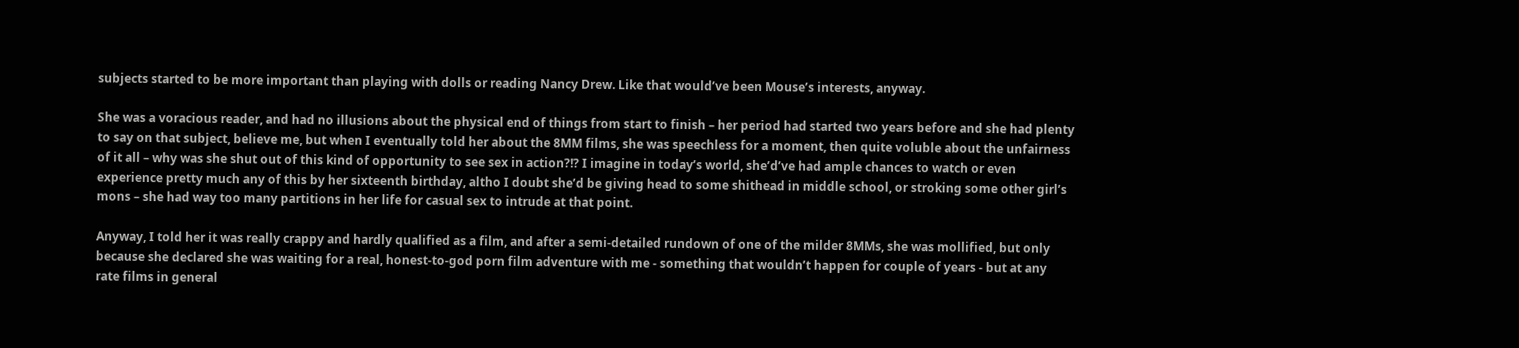subjects started to be more important than playing with dolls or reading Nancy Drew. Like that would’ve been Mouse’s interests, anyway.

She was a voracious reader, and had no illusions about the physical end of things from start to finish – her period had started two years before and she had plenty to say on that subject, believe me, but when I eventually told her about the 8MM films, she was speechless for a moment, then quite voluble about the unfairness of it all – why was she shut out of this kind of opportunity to see sex in action?!? I imagine in today’s world, she’d’ve had ample chances to watch or even experience pretty much any of this by her sixteenth birthday, altho I doubt she’d be giving head to some shithead in middle school, or stroking some other girl’s mons – she had way too many partitions in her life for casual sex to intrude at that point.

Anyway, I told her it was really crappy and hardly qualified as a film, and after a semi-detailed rundown of one of the milder 8MMs, she was mollified, but only because she declared she was waiting for a real, honest-to-god porn film adventure with me - something that wouldn’t happen for couple of years - but at any rate films in general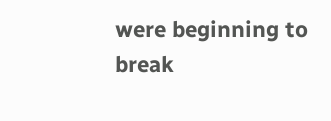were beginning to break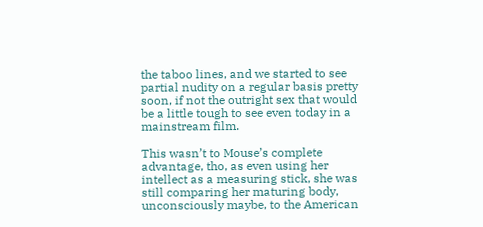the taboo lines, and we started to see partial nudity on a regular basis pretty soon, if not the outright sex that would be a little tough to see even today in a mainstream film.

This wasn’t to Mouse’s complete advantage, tho, as even using her intellect as a measuring stick, she was still comparing her maturing body, unconsciously maybe, to the American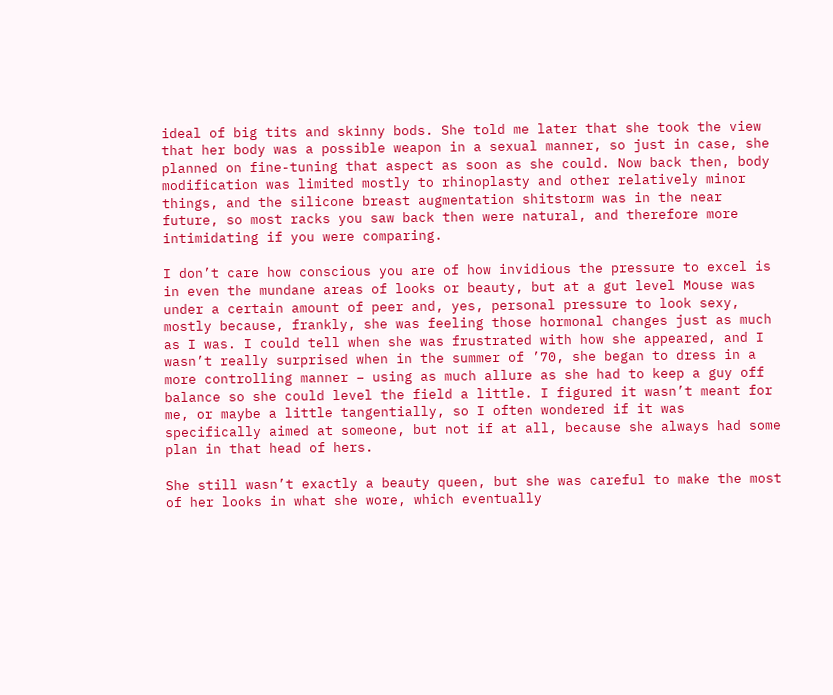ideal of big tits and skinny bods. She told me later that she took the view that her body was a possible weapon in a sexual manner, so just in case, she planned on fine-tuning that aspect as soon as she could. Now back then, body modification was limited mostly to rhinoplasty and other relatively minor things, and the silicone breast augmentation shitstorm was in the near future, so most racks you saw back then were natural, and therefore more intimidating if you were comparing.

I don’t care how conscious you are of how invidious the pressure to excel is in even the mundane areas of looks or beauty, but at a gut level Mouse was under a certain amount of peer and, yes, personal pressure to look sexy, mostly because, frankly, she was feeling those hormonal changes just as much as I was. I could tell when she was frustrated with how she appeared, and I wasn’t really surprised when in the summer of ’70, she began to dress in a more controlling manner – using as much allure as she had to keep a guy off balance so she could level the field a little. I figured it wasn’t meant for me, or maybe a little tangentially, so I often wondered if it was specifically aimed at someone, but not if at all, because she always had some plan in that head of hers.

She still wasn’t exactly a beauty queen, but she was careful to make the most of her looks in what she wore, which eventually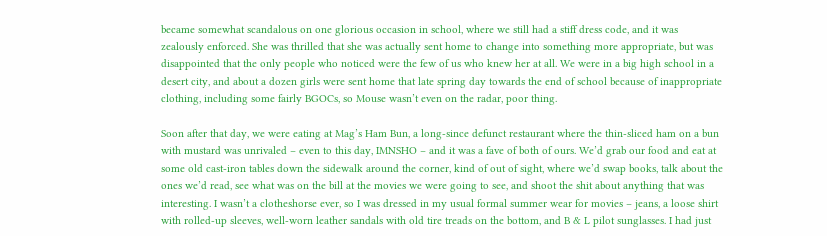became somewhat scandalous on one glorious occasion in school, where we still had a stiff dress code, and it was zealously enforced. She was thrilled that she was actually sent home to change into something more appropriate, but was disappointed that the only people who noticed were the few of us who knew her at all. We were in a big high school in a desert city, and about a dozen girls were sent home that late spring day towards the end of school because of inappropriate clothing, including some fairly BGOCs, so Mouse wasn’t even on the radar, poor thing.

Soon after that day, we were eating at Mag’s Ham Bun, a long-since defunct restaurant where the thin-sliced ham on a bun with mustard was unrivaled – even to this day, IMNSHO – and it was a fave of both of ours. We’d grab our food and eat at some old cast-iron tables down the sidewalk around the corner, kind of out of sight, where we’d swap books, talk about the ones we’d read, see what was on the bill at the movies we were going to see, and shoot the shit about anything that was interesting. I wasn’t a clotheshorse ever, so I was dressed in my usual formal summer wear for movies – jeans, a loose shirt with rolled-up sleeves, well-worn leather sandals with old tire treads on the bottom, and B & L pilot sunglasses. I had just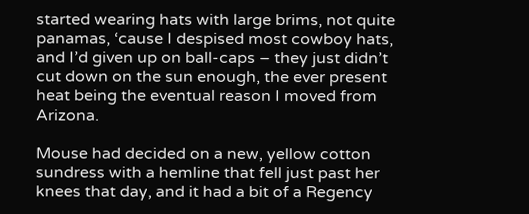started wearing hats with large brims, not quite panamas, ‘cause I despised most cowboy hats, and I’d given up on ball-caps – they just didn’t cut down on the sun enough, the ever present heat being the eventual reason I moved from Arizona.

Mouse had decided on a new, yellow cotton sundress with a hemline that fell just past her knees that day, and it had a bit of a Regency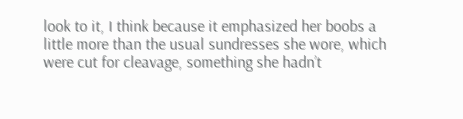look to it, I think because it emphasized her boobs a little more than the usual sundresses she wore, which were cut for cleavage, something she hadn’t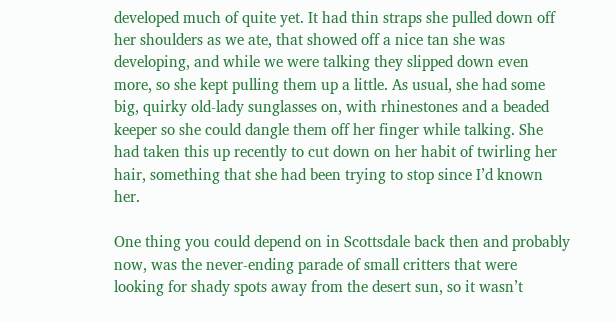developed much of quite yet. It had thin straps she pulled down off her shoulders as we ate, that showed off a nice tan she was developing, and while we were talking they slipped down even more, so she kept pulling them up a little. As usual, she had some big, quirky old-lady sunglasses on, with rhinestones and a beaded keeper so she could dangle them off her finger while talking. She had taken this up recently to cut down on her habit of twirling her hair, something that she had been trying to stop since I’d known her.

One thing you could depend on in Scottsdale back then and probably now, was the never-ending parade of small critters that were looking for shady spots away from the desert sun, so it wasn’t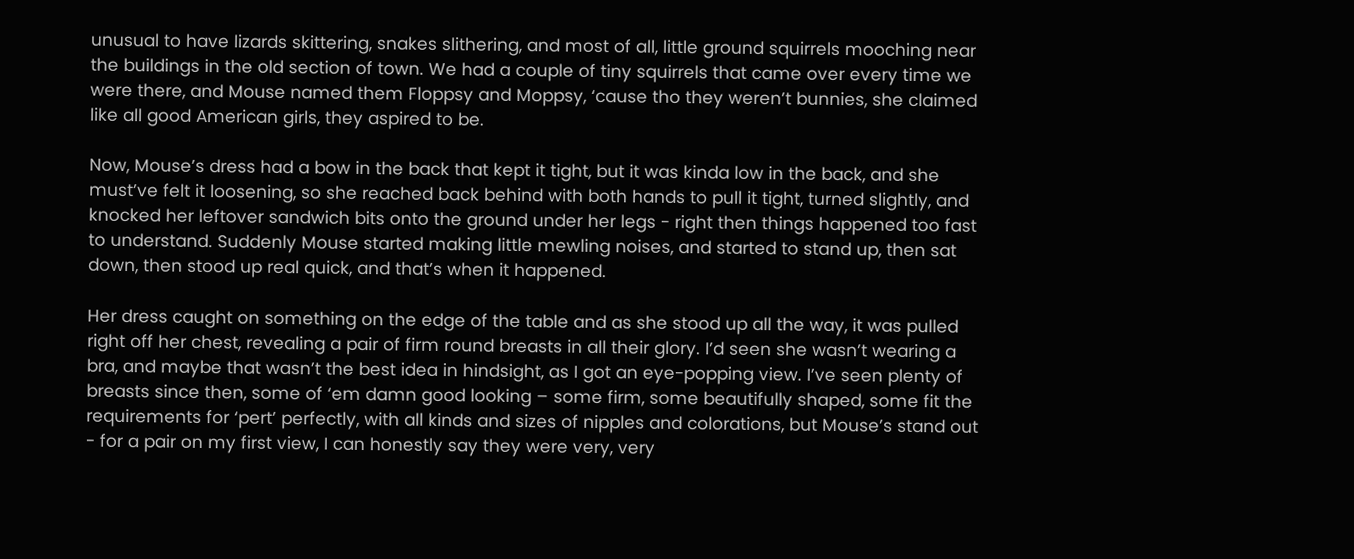unusual to have lizards skittering, snakes slithering, and most of all, little ground squirrels mooching near the buildings in the old section of town. We had a couple of tiny squirrels that came over every time we were there, and Mouse named them Floppsy and Moppsy, ‘cause tho they weren’t bunnies, she claimed like all good American girls, they aspired to be.

Now, Mouse’s dress had a bow in the back that kept it tight, but it was kinda low in the back, and she must’ve felt it loosening, so she reached back behind with both hands to pull it tight, turned slightly, and knocked her leftover sandwich bits onto the ground under her legs - right then things happened too fast to understand. Suddenly Mouse started making little mewling noises, and started to stand up, then sat down, then stood up real quick, and that’s when it happened.

Her dress caught on something on the edge of the table and as she stood up all the way, it was pulled right off her chest, revealing a pair of firm round breasts in all their glory. I’d seen she wasn’t wearing a bra, and maybe that wasn’t the best idea in hindsight, as I got an eye-popping view. I’ve seen plenty of breasts since then, some of ‘em damn good looking – some firm, some beautifully shaped, some fit the requirements for ‘pert’ perfectly, with all kinds and sizes of nipples and colorations, but Mouse’s stand out - for a pair on my first view, I can honestly say they were very, very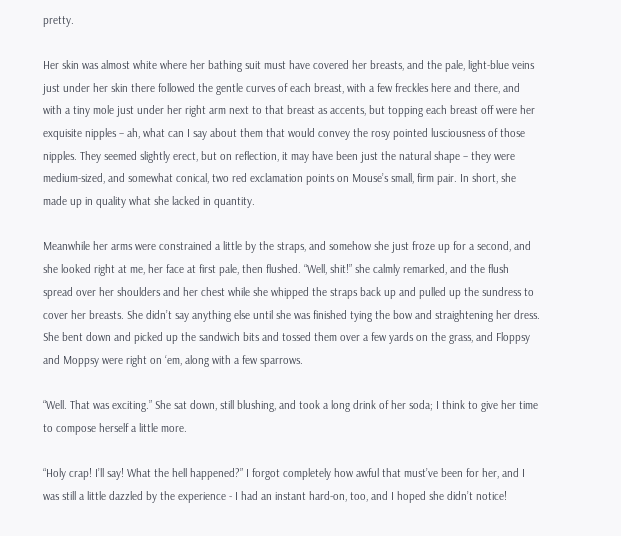pretty.

Her skin was almost white where her bathing suit must have covered her breasts, and the pale, light-blue veins just under her skin there followed the gentle curves of each breast, with a few freckles here and there, and with a tiny mole just under her right arm next to that breast as accents, but topping each breast off were her exquisite nipples – ah, what can I say about them that would convey the rosy pointed lusciousness of those nipples. They seemed slightly erect, but on reflection, it may have been just the natural shape – they were medium-sized, and somewhat conical, two red exclamation points on Mouse’s small, firm pair. In short, she made up in quality what she lacked in quantity.

Meanwhile her arms were constrained a little by the straps, and somehow she just froze up for a second, and she looked right at me, her face at first pale, then flushed. “Well, shit!” she calmly remarked, and the flush spread over her shoulders and her chest while she whipped the straps back up and pulled up the sundress to cover her breasts. She didn’t say anything else until she was finished tying the bow and straightening her dress. She bent down and picked up the sandwich bits and tossed them over a few yards on the grass, and Floppsy and Moppsy were right on ‘em, along with a few sparrows.

“Well. That was exciting.” She sat down, still blushing, and took a long drink of her soda; I think to give her time to compose herself a little more.

“Holy crap! I’ll say! What the hell happened?” I forgot completely how awful that must’ve been for her, and I was still a little dazzled by the experience - I had an instant hard-on, too, and I hoped she didn’t notice!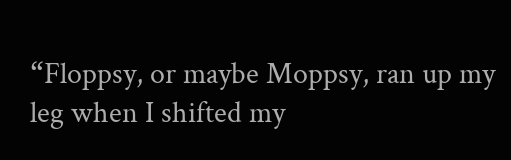“Floppsy, or maybe Moppsy, ran up my leg when I shifted my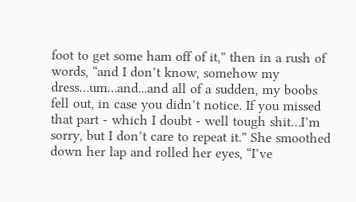foot to get some ham off of it,” then in a rush of words, “and I don’t know, somehow my dress…um…and...and all of a sudden, my boobs fell out, in case you didn’t notice. If you missed that part - which I doubt - well tough shit…I’m sorry, but I don’t care to repeat it.” She smoothed down her lap and rolled her eyes, “I’ve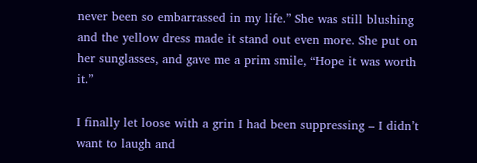never been so embarrassed in my life.” She was still blushing and the yellow dress made it stand out even more. She put on her sunglasses, and gave me a prim smile, “Hope it was worth it.”

I finally let loose with a grin I had been suppressing – I didn’t want to laugh and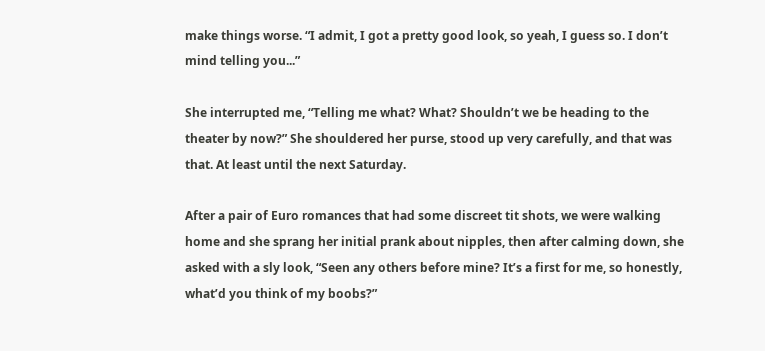make things worse. “I admit, I got a pretty good look, so yeah, I guess so. I don’t mind telling you...”

She interrupted me, “Telling me what? What? Shouldn’t we be heading to the theater by now?” She shouldered her purse, stood up very carefully, and that was that. At least until the next Saturday.

After a pair of Euro romances that had some discreet tit shots, we were walking home and she sprang her initial prank about nipples, then after calming down, she asked with a sly look, “Seen any others before mine? It’s a first for me, so honestly, what’d you think of my boobs?”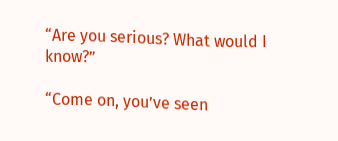“Are you serious? What would I know?”

“Come on, you’ve seen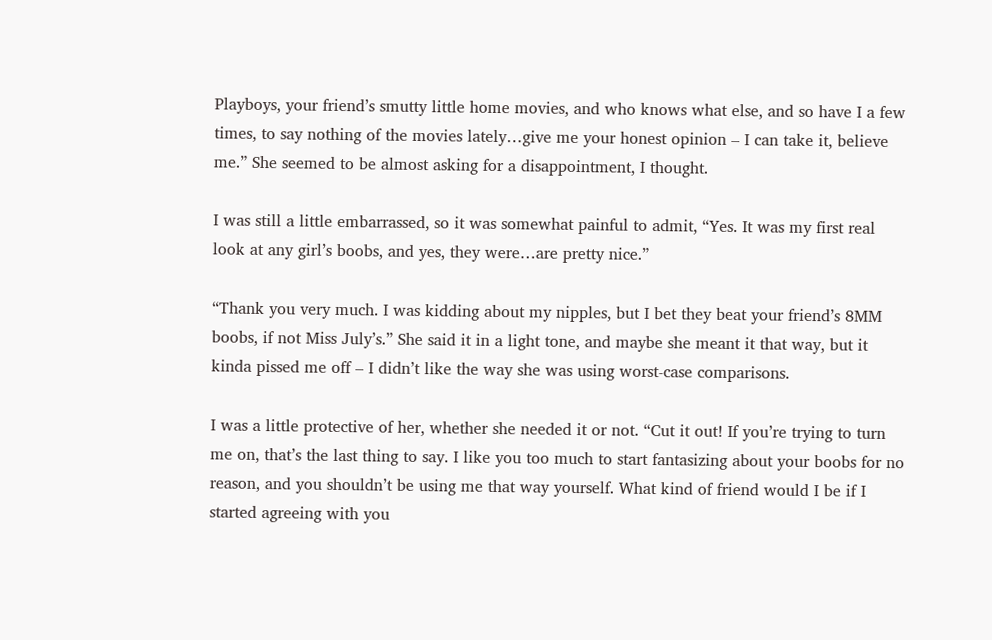Playboys, your friend’s smutty little home movies, and who knows what else, and so have I a few times, to say nothing of the movies lately…give me your honest opinion – I can take it, believe me.” She seemed to be almost asking for a disappointment, I thought.

I was still a little embarrassed, so it was somewhat painful to admit, “Yes. It was my first real look at any girl’s boobs, and yes, they were…are pretty nice.”

“Thank you very much. I was kidding about my nipples, but I bet they beat your friend’s 8MM boobs, if not Miss July’s.” She said it in a light tone, and maybe she meant it that way, but it kinda pissed me off – I didn’t like the way she was using worst-case comparisons.

I was a little protective of her, whether she needed it or not. “Cut it out! If you’re trying to turn me on, that’s the last thing to say. I like you too much to start fantasizing about your boobs for no reason, and you shouldn’t be using me that way yourself. What kind of friend would I be if I started agreeing with you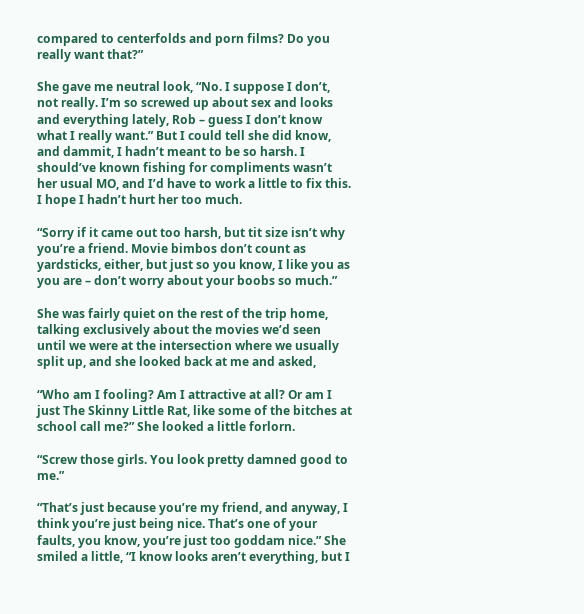compared to centerfolds and porn films? Do you really want that?”

She gave me neutral look, “No. I suppose I don’t, not really. I’m so screwed up about sex and looks and everything lately, Rob – guess I don’t know what I really want.” But I could tell she did know, and dammit, I hadn’t meant to be so harsh. I should’ve known fishing for compliments wasn’t her usual MO, and I’d have to work a little to fix this. I hope I hadn’t hurt her too much.

“Sorry if it came out too harsh, but tit size isn’t why you’re a friend. Movie bimbos don’t count as yardsticks, either, but just so you know, I like you as you are – don’t worry about your boobs so much.”

She was fairly quiet on the rest of the trip home, talking exclusively about the movies we’d seen until we were at the intersection where we usually split up, and she looked back at me and asked,

“Who am I fooling? Am I attractive at all? Or am I just The Skinny Little Rat, like some of the bitches at school call me?” She looked a little forlorn.

“Screw those girls. You look pretty damned good to me.”

“That’s just because you’re my friend, and anyway, I think you’re just being nice. That’s one of your faults, you know, you’re just too goddam nice.” She smiled a little, “I know looks aren’t everything, but I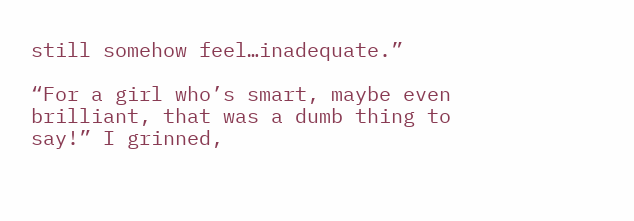still somehow feel…inadequate.”

“For a girl who’s smart, maybe even brilliant, that was a dumb thing to say!” I grinned,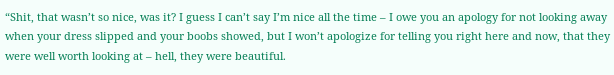“Shit, that wasn’t so nice, was it? I guess I can’t say I’m nice all the time – I owe you an apology for not looking away when your dress slipped and your boobs showed, but I won’t apologize for telling you right here and now, that they were well worth looking at – hell, they were beautiful.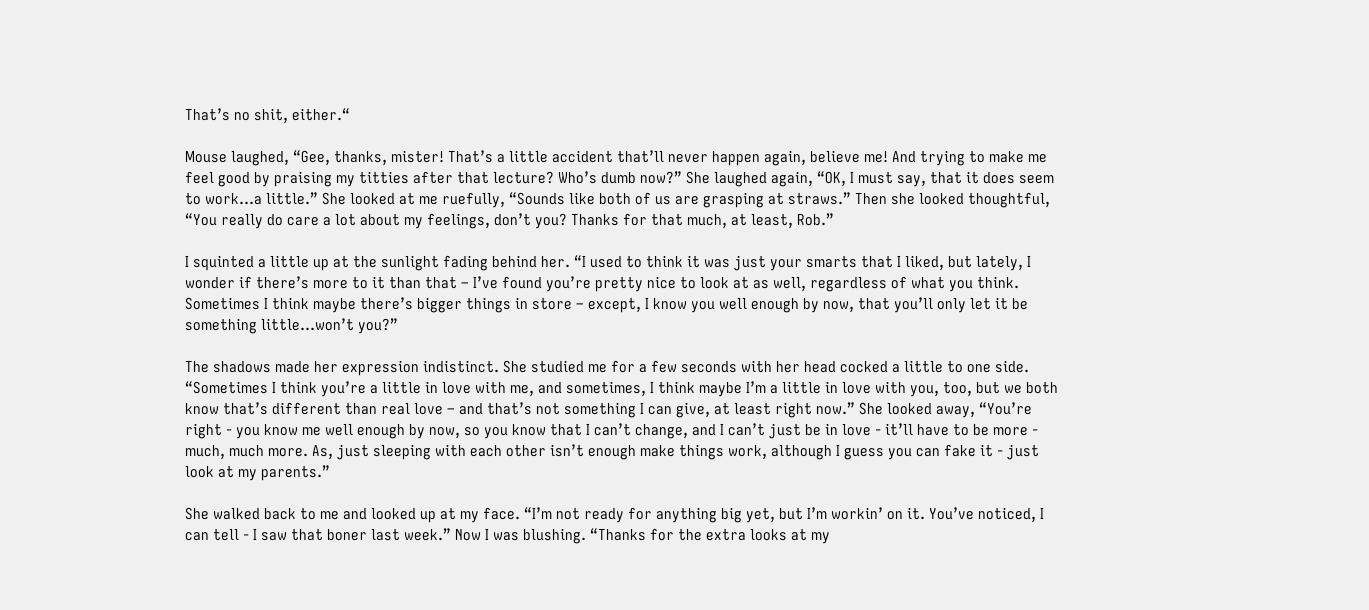That’s no shit, either.“

Mouse laughed, “Gee, thanks, mister! That’s a little accident that’ll never happen again, believe me! And trying to make me feel good by praising my titties after that lecture? Who’s dumb now?” She laughed again, “OK, I must say, that it does seem to work…a little.” She looked at me ruefully, “Sounds like both of us are grasping at straws.” Then she looked thoughtful, “You really do care a lot about my feelings, don’t you? Thanks for that much, at least, Rob.”

I squinted a little up at the sunlight fading behind her. “I used to think it was just your smarts that I liked, but lately, I wonder if there’s more to it than that – I’ve found you’re pretty nice to look at as well, regardless of what you think. Sometimes I think maybe there’s bigger things in store – except, I know you well enough by now, that you’ll only let it be something little…won’t you?”

The shadows made her expression indistinct. She studied me for a few seconds with her head cocked a little to one side. “Sometimes I think you’re a little in love with me, and sometimes, I think maybe I’m a little in love with you, too, but we both know that’s different than real love – and that’s not something I can give, at least right now.” She looked away, “You’re right - you know me well enough by now, so you know that I can’t change, and I can’t just be in love - it’ll have to be more - much, much more. As, just sleeping with each other isn’t enough make things work, although I guess you can fake it - just look at my parents.”

She walked back to me and looked up at my face. “I’m not ready for anything big yet, but I’m workin’ on it. You’ve noticed, I can tell - I saw that boner last week.” Now I was blushing. “Thanks for the extra looks at my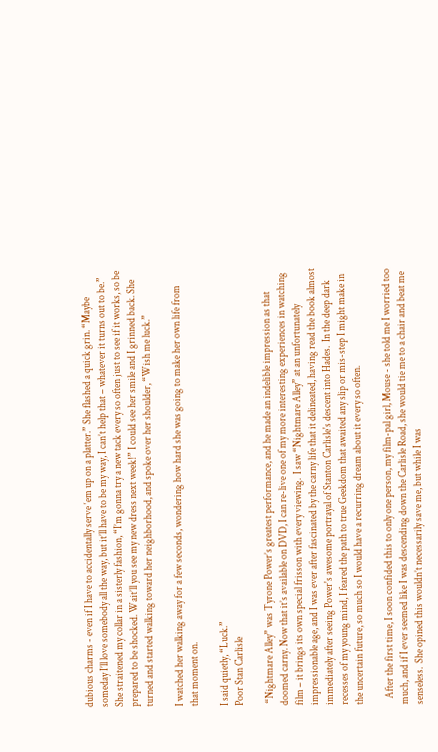dubious charms - even if I have to accidentally serve ‘em up on a platter.” She flashed a quick grin. “Maybe someday I’ll love somebody all the way, but it’ll have to be my way, I can’t help that – whatever it turns out to be.” She straitened my collar in a sisterly fashion, “I’m gonna try a new tack every so often just to see if it works, so be prepared to be shocked. Wait’ll you see my new dress next week!” I could see her smile and I grinned back. She turned and started walking toward her neighborhood, and spoke over her shoulder, “Wish me luck.”

I watched her walking away for a few seconds, wondering how hard she was going to make her own life from that moment on.

I said quietly, “Luck.”
Poor Stan Carlisle

 “Nightmare Alley” was Tyrone Power’s greatest performance, and he made an indelible impression as that doomed carny. Now that it’s available on DVD, I can re-live one of my more interesting experiences in watching film – it brings its own special frisson with every viewing.  I saw “Nightmare Alley” at an unfortunately impressionable age, and I was ever after fascinated by the carny life that it delineated, having read the book almost immediately after seeing Power's awesome portrayal of Stanton Carlisle's descent into Hades.  In the deep dark recesses of my young mind, I feared the path to true Geekdom that awaited any slip or mis-step I might make in the uncertain future, so much so I would have a recurring dream about it every so often.

   After the first time, I soon confided this to only one person, my film-pal girl, Mouse - she told me I worried too much, and if I ever seemed like I was descending down the Carlisle Road, she would tie me to a chair and beat me senseless.  She opined this wouldn’t necessarily save me, but while I was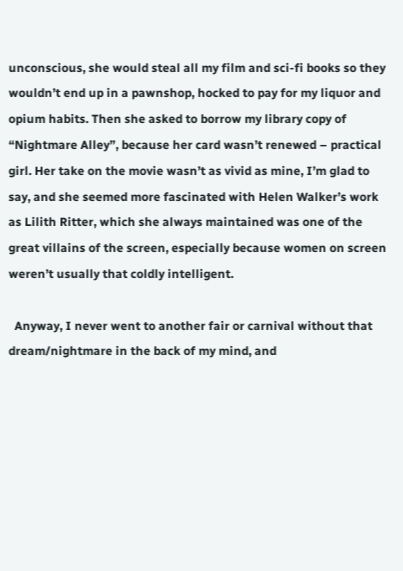unconscious, she would steal all my film and sci-fi books so they wouldn’t end up in a pawnshop, hocked to pay for my liquor and opium habits. Then she asked to borrow my library copy of “Nightmare Alley”, because her card wasn’t renewed – practical girl. Her take on the movie wasn’t as vivid as mine, I’m glad to say, and she seemed more fascinated with Helen Walker’s work as Lilith Ritter, which she always maintained was one of the great villains of the screen, especially because women on screen weren’t usually that coldly intelligent.

  Anyway, I never went to another fair or carnival without that dream/nightmare in the back of my mind, and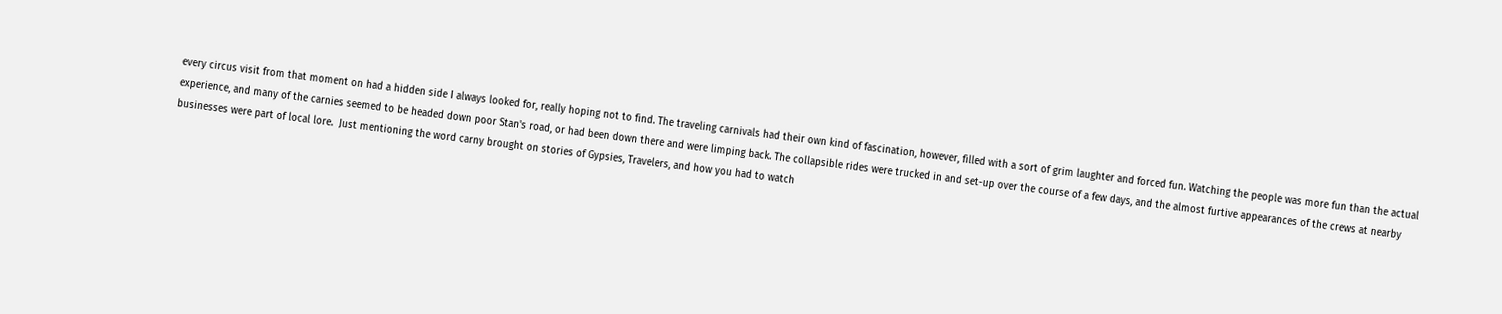every circus visit from that moment on had a hidden side I always looked for, really hoping not to find. The traveling carnivals had their own kind of fascination, however, filled with a sort of grim laughter and forced fun. Watching the people was more fun than the actual experience, and many of the carnies seemed to be headed down poor Stan's road, or had been down there and were limping back. The collapsible rides were trucked in and set-up over the course of a few days, and the almost furtive appearances of the crews at nearby businesses were part of local lore.  Just mentioning the word carny brought on stories of Gypsies, Travelers, and how you had to watch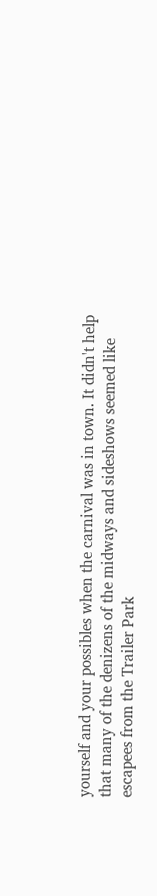yourself and your possibles when the carnival was in town. It didn't help that many of the denizens of the midways and sideshows seemed like escapees from the Trailer Park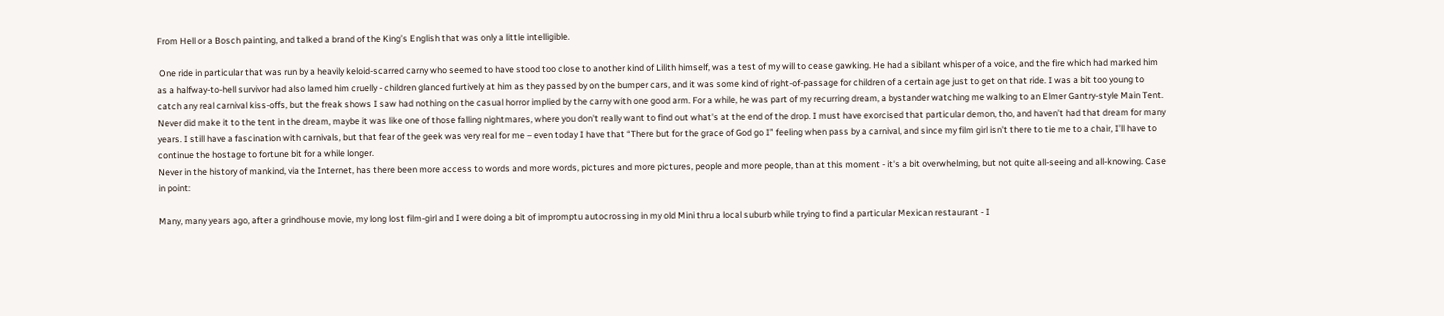From Hell or a Bosch painting, and talked a brand of the King’s English that was only a little intelligible.

 One ride in particular that was run by a heavily keloid-scarred carny who seemed to have stood too close to another kind of Lilith himself, was a test of my will to cease gawking. He had a sibilant whisper of a voice, and the fire which had marked him as a halfway-to-hell survivor had also lamed him cruelly - children glanced furtively at him as they passed by on the bumper cars, and it was some kind of right-of-passage for children of a certain age just to get on that ride. I was a bit too young to catch any real carnival kiss-offs, but the freak shows I saw had nothing on the casual horror implied by the carny with one good arm. For a while, he was part of my recurring dream, a bystander watching me walking to an Elmer Gantry-style Main Tent. Never did make it to the tent in the dream, maybe it was like one of those falling nightmares, where you don't really want to find out what's at the end of the drop. I must have exorcised that particular demon, tho, and haven’t had that dream for many years. I still have a fascination with carnivals, but that fear of the geek was very real for me – even today I have that “There but for the grace of God go I” feeling when pass by a carnival, and since my film girl isn’t there to tie me to a chair, I’ll have to continue the hostage to fortune bit for a while longer.
Never in the history of mankind, via the Internet, has there been more access to words and more words, pictures and more pictures, people and more people, than at this moment - it's a bit overwhelming, but not quite all-seeing and all-knowing. Case in point:

Many, many years ago, after a grindhouse movie, my long lost film-girl and I were doing a bit of impromptu autocrossing in my old Mini thru a local suburb while trying to find a particular Mexican restaurant - I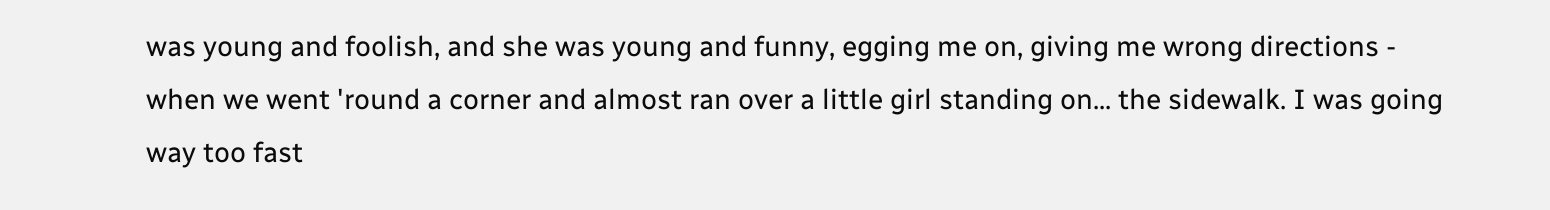was young and foolish, and she was young and funny, egging me on, giving me wrong directions - when we went 'round a corner and almost ran over a little girl standing on... the sidewalk. I was going way too fast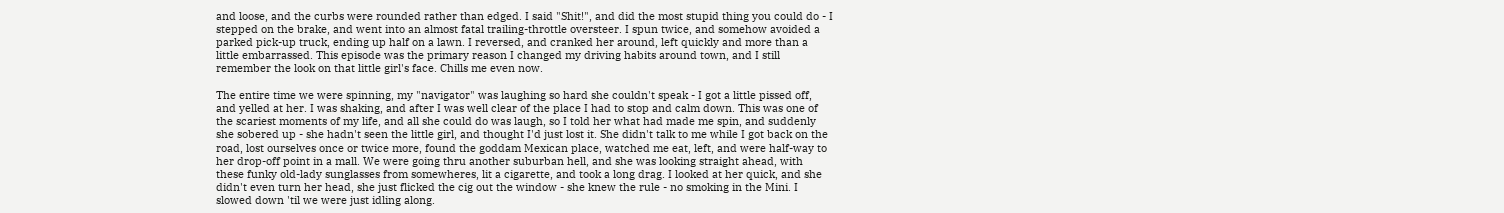and loose, and the curbs were rounded rather than edged. I said "Shit!", and did the most stupid thing you could do - I stepped on the brake, and went into an almost fatal trailing-throttle oversteer. I spun twice, and somehow avoided a parked pick-up truck, ending up half on a lawn. I reversed, and cranked her around, left quickly and more than a little embarrassed. This episode was the primary reason I changed my driving habits around town, and I still remember the look on that little girl's face. Chills me even now.

The entire time we were spinning, my "navigator" was laughing so hard she couldn't speak - I got a little pissed off, and yelled at her. I was shaking, and after I was well clear of the place I had to stop and calm down. This was one of the scariest moments of my life, and all she could do was laugh, so I told her what had made me spin, and suddenly she sobered up - she hadn't seen the little girl, and thought I'd just lost it. She didn't talk to me while I got back on the road, lost ourselves once or twice more, found the goddam Mexican place, watched me eat, left, and were half-way to her drop-off point in a mall. We were going thru another suburban hell, and she was looking straight ahead, with these funky old-lady sunglasses from somewheres, lit a cigarette, and took a long drag. I looked at her quick, and she didn't even turn her head, she just flicked the cig out the window - she knew the rule - no smoking in the Mini. I slowed down 'til we were just idling along.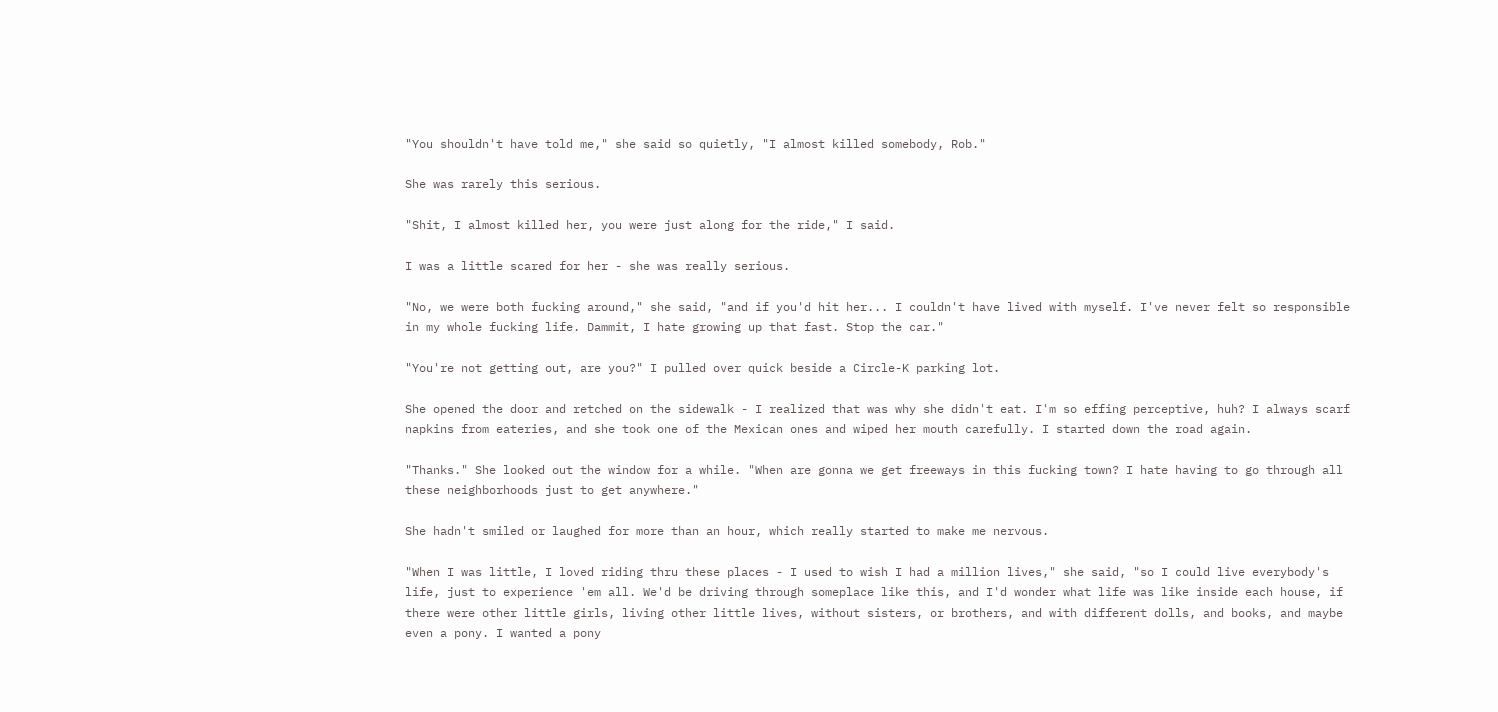"You shouldn't have told me," she said so quietly, "I almost killed somebody, Rob."

She was rarely this serious.

"Shit, I almost killed her, you were just along for the ride," I said.

I was a little scared for her - she was really serious.

"No, we were both fucking around," she said, "and if you'd hit her... I couldn't have lived with myself. I've never felt so responsible in my whole fucking life. Dammit, I hate growing up that fast. Stop the car."

"You're not getting out, are you?" I pulled over quick beside a Circle-K parking lot.

She opened the door and retched on the sidewalk - I realized that was why she didn't eat. I'm so effing perceptive, huh? I always scarf napkins from eateries, and she took one of the Mexican ones and wiped her mouth carefully. I started down the road again.

"Thanks." She looked out the window for a while. "When are gonna we get freeways in this fucking town? I hate having to go through all these neighborhoods just to get anywhere."

She hadn't smiled or laughed for more than an hour, which really started to make me nervous.

"When I was little, I loved riding thru these places - I used to wish I had a million lives," she said, "so I could live everybody's life, just to experience 'em all. We'd be driving through someplace like this, and I'd wonder what life was like inside each house, if there were other little girls, living other little lives, without sisters, or brothers, and with different dolls, and books, and maybe even a pony. I wanted a pony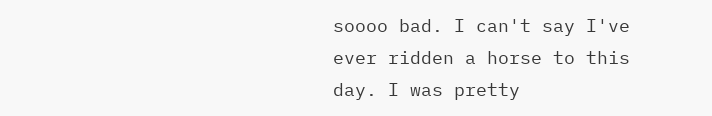soooo bad. I can't say I've ever ridden a horse to this day. I was pretty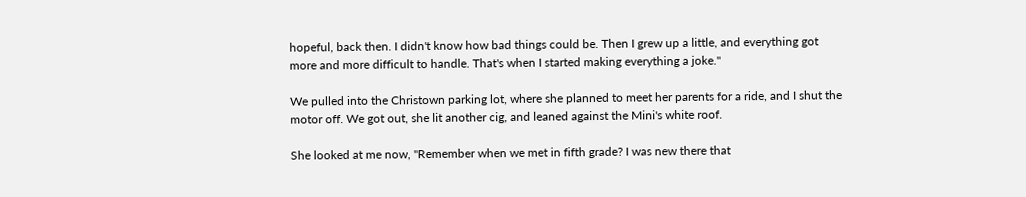hopeful, back then. I didn't know how bad things could be. Then I grew up a little, and everything got more and more difficult to handle. That's when I started making everything a joke."

We pulled into the Christown parking lot, where she planned to meet her parents for a ride, and I shut the motor off. We got out, she lit another cig, and leaned against the Mini's white roof.

She looked at me now, "Remember when we met in fifth grade? I was new there that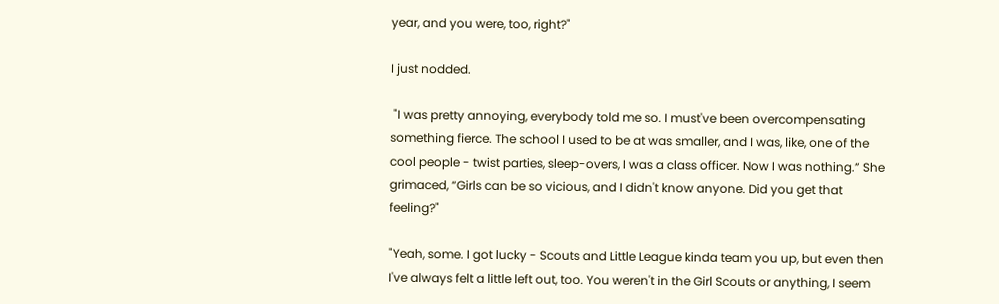year, and you were, too, right?"

I just nodded.

 "I was pretty annoying, everybody told me so. I must've been overcompensating something fierce. The school I used to be at was smaller, and I was, like, one of the cool people - twist parties, sleep-overs, I was a class officer. Now I was nothing.” She grimaced, “Girls can be so vicious, and I didn't know anyone. Did you get that feeling?"

"Yeah, some. I got lucky - Scouts and Little League kinda team you up, but even then I've always felt a little left out, too. You weren't in the Girl Scouts or anything, I seem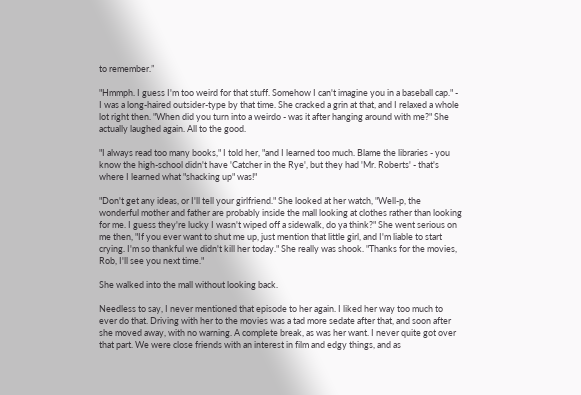to remember.”

"Hmmph. I guess I'm too weird for that stuff. Somehow I can't imagine you in a baseball cap." - I was a long-haired outsider-type by that time. She cracked a grin at that, and I relaxed a whole lot right then. "When did you turn into a weirdo - was it after hanging around with me?" She actually laughed again. All to the good.

"I always read too many books," I told her, "and I learned too much. Blame the libraries - you know the high-school didn't have 'Catcher in the Rye', but they had 'Mr. Roberts' - that's where I learned what "shacking up" was!"

"Don't get any ideas, or I'll tell your girlfriend." She looked at her watch, "Well-p, the wonderful mother and father are probably inside the mall looking at clothes rather than looking for me. I guess they're lucky I wasn't wiped off a sidewalk, do ya think?" She went serious on me then, "If you ever want to shut me up, just mention that little girl, and I'm liable to start crying. I'm so thankful we didn't kill her today." She really was shook. "Thanks for the movies, Rob, I'll see you next time."

She walked into the mall without looking back.

Needless to say, I never mentioned that episode to her again. I liked her way too much to ever do that. Driving with her to the movies was a tad more sedate after that, and soon after she moved away, with no warning. A complete break, as was her want. I never quite got over that part. We were close friends with an interest in film and edgy things, and as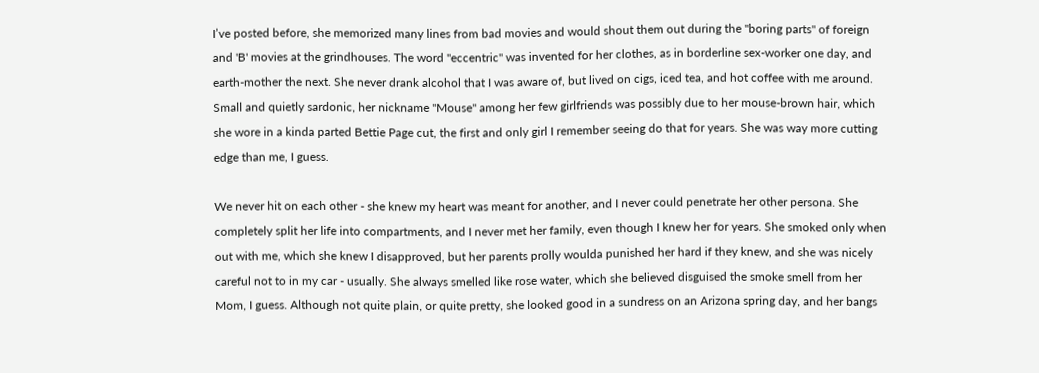I’ve posted before, she memorized many lines from bad movies and would shout them out during the "boring parts" of foreign and 'B' movies at the grindhouses. The word "eccentric" was invented for her clothes, as in borderline sex-worker one day, and earth-mother the next. She never drank alcohol that I was aware of, but lived on cigs, iced tea, and hot coffee with me around. Small and quietly sardonic, her nickname "Mouse" among her few girlfriends was possibly due to her mouse-brown hair, which she wore in a kinda parted Bettie Page cut, the first and only girl I remember seeing do that for years. She was way more cutting edge than me, I guess.

We never hit on each other - she knew my heart was meant for another, and I never could penetrate her other persona. She completely split her life into compartments, and I never met her family, even though I knew her for years. She smoked only when out with me, which she knew I disapproved, but her parents prolly woulda punished her hard if they knew, and she was nicely careful not to in my car - usually. She always smelled like rose water, which she believed disguised the smoke smell from her Mom, I guess. Although not quite plain, or quite pretty, she looked good in a sundress on an Arizona spring day, and her bangs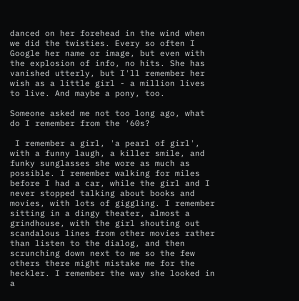danced on her forehead in the wind when we did the twisties. Every so often I Google her name or image, but even with the explosion of info, no hits. She has vanished utterly, but I'll remember her wish as a little girl - a million lives to live. And maybe a pony, too.

Someone asked me not too long ago, what do I remember from the ‘60s?

 I remember a girl, 'a pearl of girl', with a funny laugh, a killer smile, and funky sunglasses she wore as much as possible. I remember walking for miles before I had a car, while the girl and I never stopped talking about books and movies, with lots of giggling. I remember sitting in a dingy theater, almost a grindhouse, with the girl shouting out scandalous lines from other movies rather than listen to the dialog, and then scrunching down next to me so the few others there might mistake me for the heckler. I remember the way she looked in a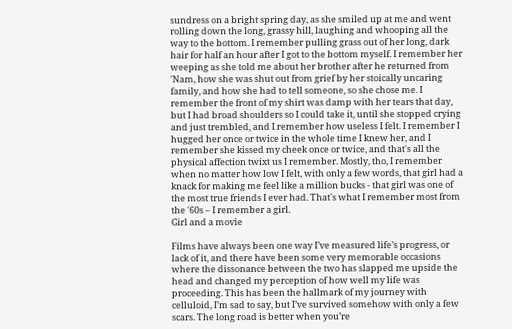sundress on a bright spring day, as she smiled up at me and went rolling down the long, grassy hill, laughing and whooping all the way to the bottom. I remember pulling grass out of her long, dark hair for half an hour after I got to the bottom myself. I remember her weeping as she told me about her brother after he returned from 'Nam, how she was shut out from grief by her stoically uncaring family, and how she had to tell someone, so she chose me. I remember the front of my shirt was damp with her tears that day, but I had broad shoulders so I could take it, until she stopped crying and just trembled, and I remember how useless I felt. I remember I hugged her once or twice in the whole time I knew her, and I remember she kissed my cheek once or twice, and that's all the physical affection twixt us I remember. Mostly, tho, I remember when no matter how low I felt, with only a few words, that girl had a knack for making me feel like a million bucks - that girl was one of the most true friends I ever had. That's what I remember most from the '60s – I remember a girl.
Girl and a movie

Films have always been one way I’ve measured life’s progress, or lack of it, and there have been some very memorable occasions where the dissonance between the two has slapped me upside the head and changed my perception of how well my life was proceeding. This has been the hallmark of my journey with celluloid, I’m sad to say, but I’ve survived somehow with only a few scars. The long road is better when you’re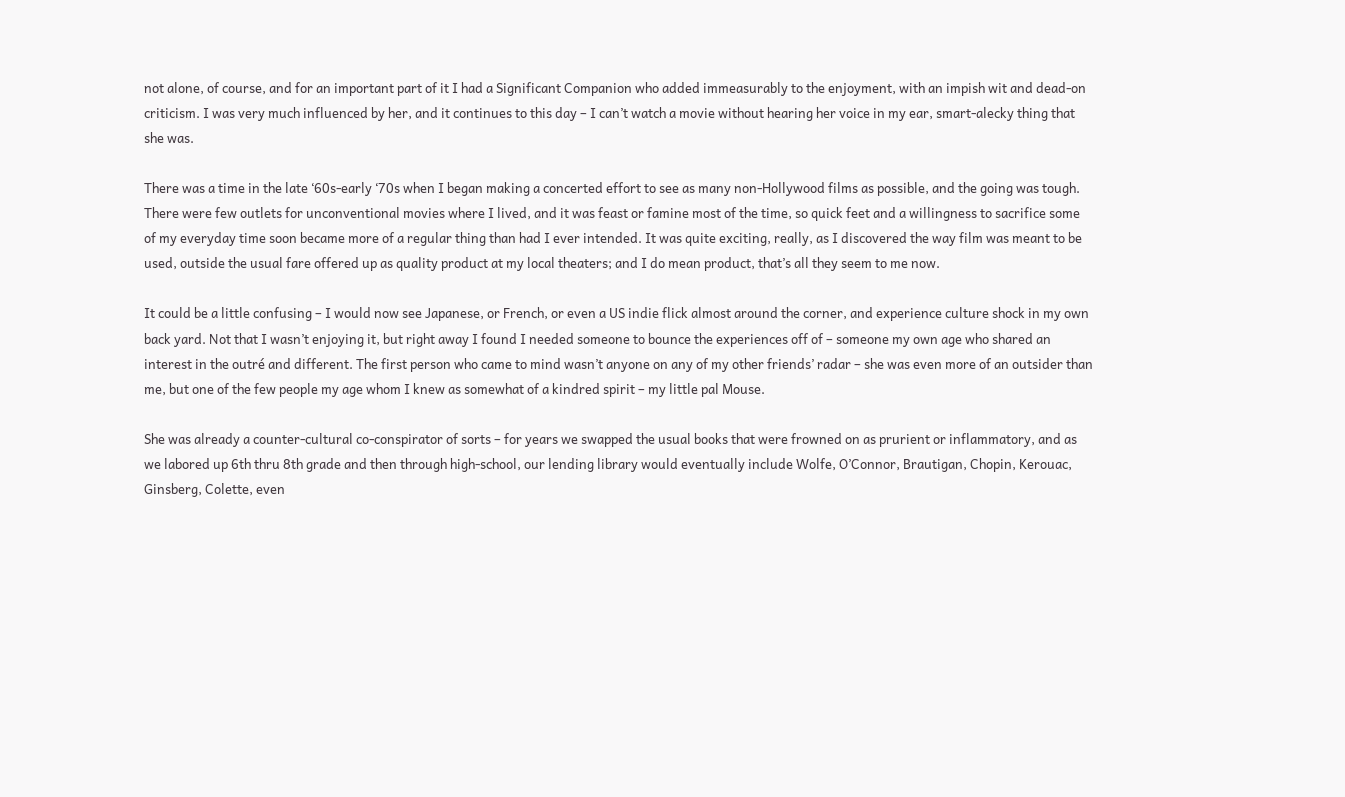not alone, of course, and for an important part of it I had a Significant Companion who added immeasurably to the enjoyment, with an impish wit and dead-on criticism. I was very much influenced by her, and it continues to this day – I can’t watch a movie without hearing her voice in my ear, smart-alecky thing that she was.

There was a time in the late ‘60s-early ‘70s when I began making a concerted effort to see as many non-Hollywood films as possible, and the going was tough. There were few outlets for unconventional movies where I lived, and it was feast or famine most of the time, so quick feet and a willingness to sacrifice some of my everyday time soon became more of a regular thing than had I ever intended. It was quite exciting, really, as I discovered the way film was meant to be used, outside the usual fare offered up as quality product at my local theaters; and I do mean product, that’s all they seem to me now.

It could be a little confusing – I would now see Japanese, or French, or even a US indie flick almost around the corner, and experience culture shock in my own back yard. Not that I wasn’t enjoying it, but right away I found I needed someone to bounce the experiences off of – someone my own age who shared an interest in the outré and different. The first person who came to mind wasn’t anyone on any of my other friends’ radar – she was even more of an outsider than me, but one of the few people my age whom I knew as somewhat of a kindred spirit – my little pal Mouse.

She was already a counter-cultural co-conspirator of sorts – for years we swapped the usual books that were frowned on as prurient or inflammatory, and as we labored up 6th thru 8th grade and then through high-school, our lending library would eventually include Wolfe, O’Connor, Brautigan, Chopin, Kerouac, Ginsberg, Colette, even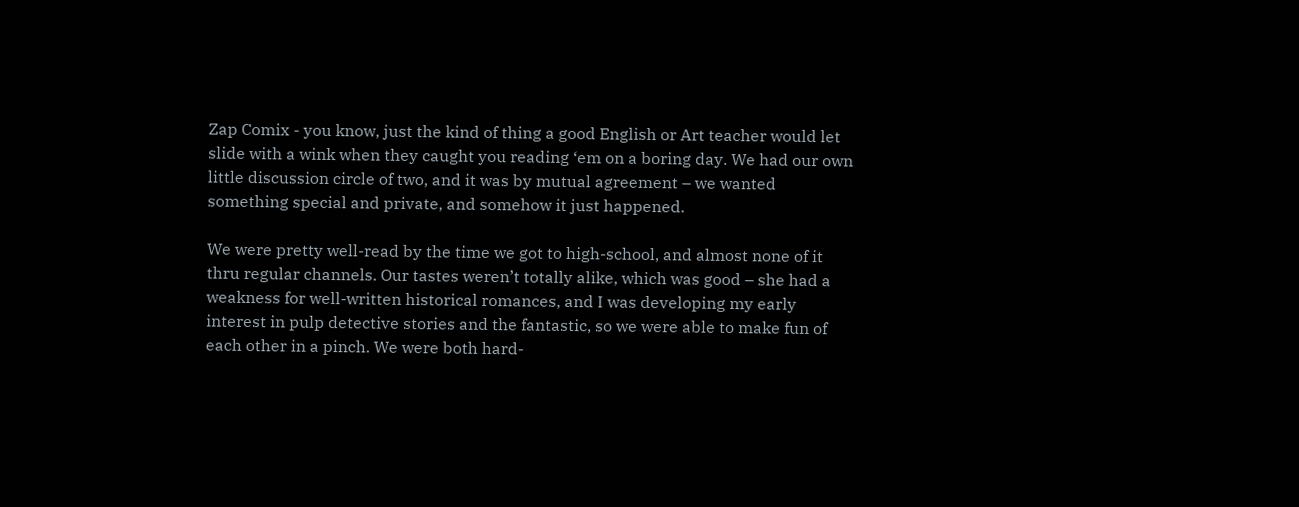Zap Comix - you know, just the kind of thing a good English or Art teacher would let slide with a wink when they caught you reading ‘em on a boring day. We had our own little discussion circle of two, and it was by mutual agreement – we wanted something special and private, and somehow it just happened.

We were pretty well-read by the time we got to high-school, and almost none of it thru regular channels. Our tastes weren’t totally alike, which was good – she had a weakness for well-written historical romances, and I was developing my early interest in pulp detective stories and the fantastic, so we were able to make fun of each other in a pinch. We were both hard-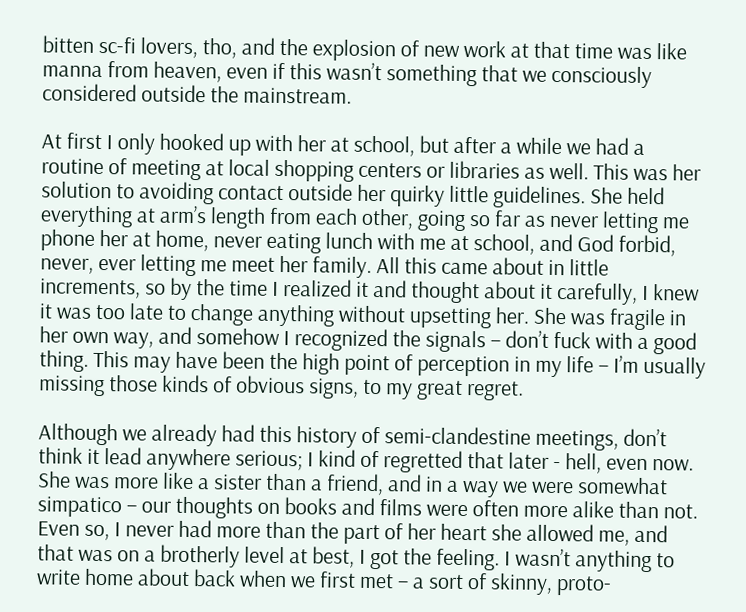bitten sc-fi lovers, tho, and the explosion of new work at that time was like manna from heaven, even if this wasn’t something that we consciously considered outside the mainstream.

At first I only hooked up with her at school, but after a while we had a routine of meeting at local shopping centers or libraries as well. This was her solution to avoiding contact outside her quirky little guidelines. She held everything at arm’s length from each other, going so far as never letting me phone her at home, never eating lunch with me at school, and God forbid, never, ever letting me meet her family. All this came about in little increments, so by the time I realized it and thought about it carefully, I knew it was too late to change anything without upsetting her. She was fragile in her own way, and somehow I recognized the signals – don’t fuck with a good thing. This may have been the high point of perception in my life – I’m usually missing those kinds of obvious signs, to my great regret.

Although we already had this history of semi-clandestine meetings, don’t think it lead anywhere serious; I kind of regretted that later - hell, even now. She was more like a sister than a friend, and in a way we were somewhat simpatico – our thoughts on books and films were often more alike than not. Even so, I never had more than the part of her heart she allowed me, and that was on a brotherly level at best, I got the feeling. I wasn’t anything to write home about back when we first met – a sort of skinny, proto-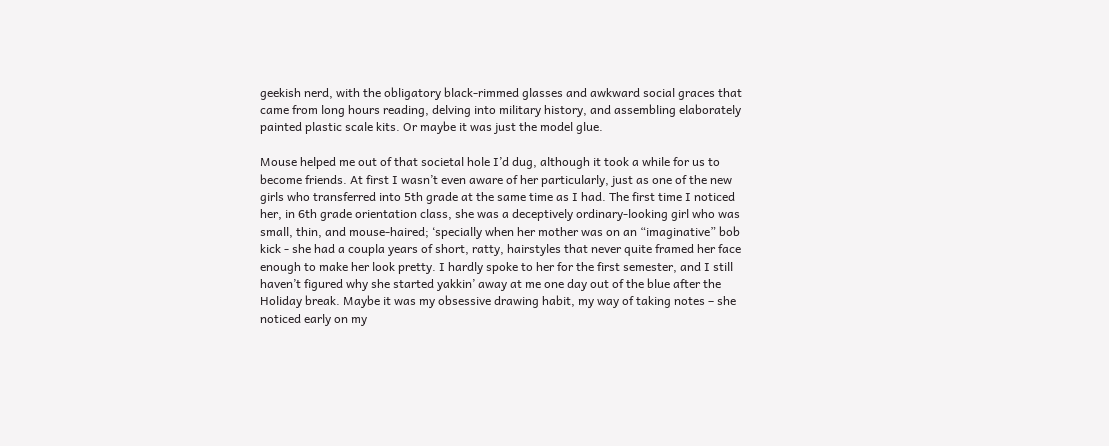geekish nerd, with the obligatory black-rimmed glasses and awkward social graces that came from long hours reading, delving into military history, and assembling elaborately painted plastic scale kits. Or maybe it was just the model glue.

Mouse helped me out of that societal hole I’d dug, although it took a while for us to become friends. At first I wasn’t even aware of her particularly, just as one of the new girls who transferred into 5th grade at the same time as I had. The first time I noticed her, in 6th grade orientation class, she was a deceptively ordinary-looking girl who was small, thin, and mouse-haired; ‘specially when her mother was on an “imaginative” bob kick - she had a coupla years of short, ratty, hairstyles that never quite framed her face enough to make her look pretty. I hardly spoke to her for the first semester, and I still haven’t figured why she started yakkin’ away at me one day out of the blue after the Holiday break. Maybe it was my obsessive drawing habit, my way of taking notes – she noticed early on my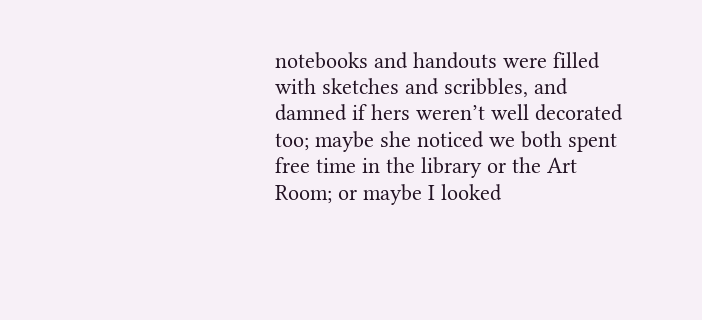notebooks and handouts were filled with sketches and scribbles, and damned if hers weren’t well decorated too; maybe she noticed we both spent free time in the library or the Art Room; or maybe I looked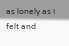as lonely as I felt and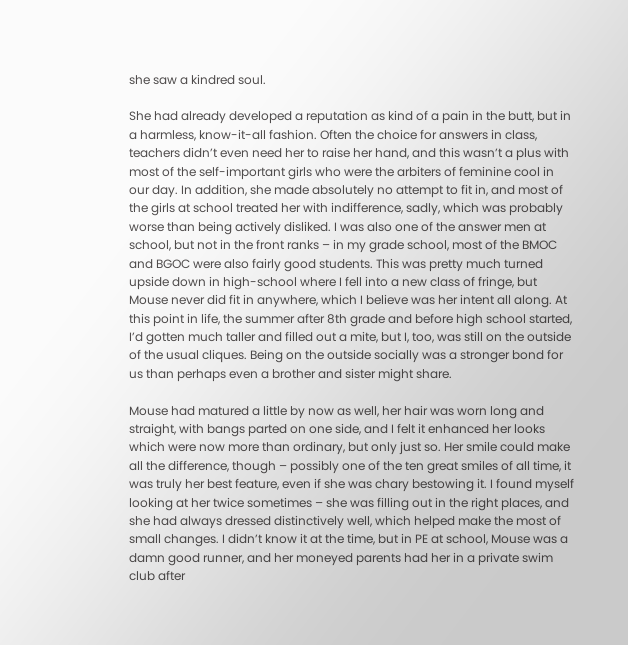she saw a kindred soul.

She had already developed a reputation as kind of a pain in the butt, but in a harmless, know-it-all fashion. Often the choice for answers in class, teachers didn’t even need her to raise her hand, and this wasn’t a plus with most of the self-important girls who were the arbiters of feminine cool in our day. In addition, she made absolutely no attempt to fit in, and most of the girls at school treated her with indifference, sadly, which was probably worse than being actively disliked. I was also one of the answer men at school, but not in the front ranks – in my grade school, most of the BMOC and BGOC were also fairly good students. This was pretty much turned upside down in high-school where I fell into a new class of fringe, but Mouse never did fit in anywhere, which I believe was her intent all along. At this point in life, the summer after 8th grade and before high school started, I’d gotten much taller and filled out a mite, but I, too, was still on the outside of the usual cliques. Being on the outside socially was a stronger bond for us than perhaps even a brother and sister might share.

Mouse had matured a little by now as well, her hair was worn long and straight, with bangs parted on one side, and I felt it enhanced her looks which were now more than ordinary, but only just so. Her smile could make all the difference, though – possibly one of the ten great smiles of all time, it was truly her best feature, even if she was chary bestowing it. I found myself looking at her twice sometimes – she was filling out in the right places, and she had always dressed distinctively well, which helped make the most of small changes. I didn’t know it at the time, but in PE at school, Mouse was a damn good runner, and her moneyed parents had her in a private swim club after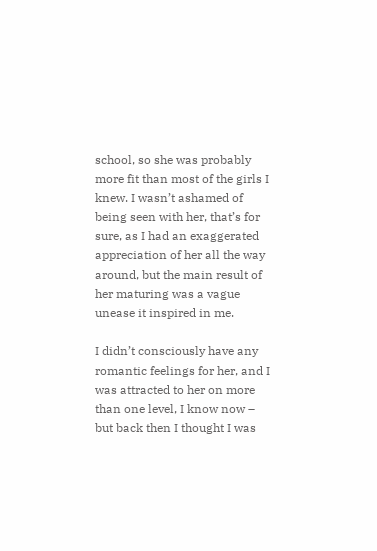school, so she was probably more fit than most of the girls I knew. I wasn’t ashamed of being seen with her, that’s for sure, as I had an exaggerated appreciation of her all the way around, but the main result of her maturing was a vague unease it inspired in me.

I didn’t consciously have any romantic feelings for her, and I was attracted to her on more than one level, I know now – but back then I thought I was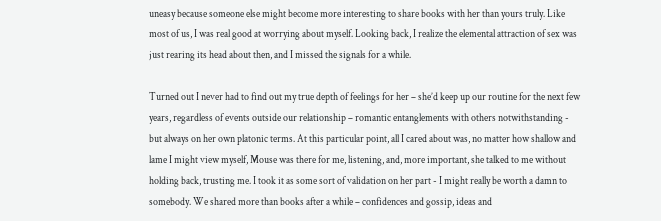uneasy because someone else might become more interesting to share books with her than yours truly. Like most of us, I was real good at worrying about myself. Looking back, I realize the elemental attraction of sex was just rearing its head about then, and I missed the signals for a while.

Turned out I never had to find out my true depth of feelings for her – she’d keep up our routine for the next few years, regardless of events outside our relationship – romantic entanglements with others notwithstanding - but always on her own platonic terms. At this particular point, all I cared about was, no matter how shallow and lame I might view myself, Mouse was there for me, listening, and, more important, she talked to me without holding back, trusting me. I took it as some sort of validation on her part - I might really be worth a damn to somebody. We shared more than books after a while – confidences and gossip, ideas and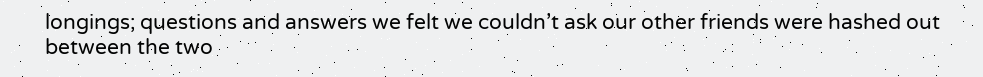longings; questions and answers we felt we couldn’t ask our other friends were hashed out between the two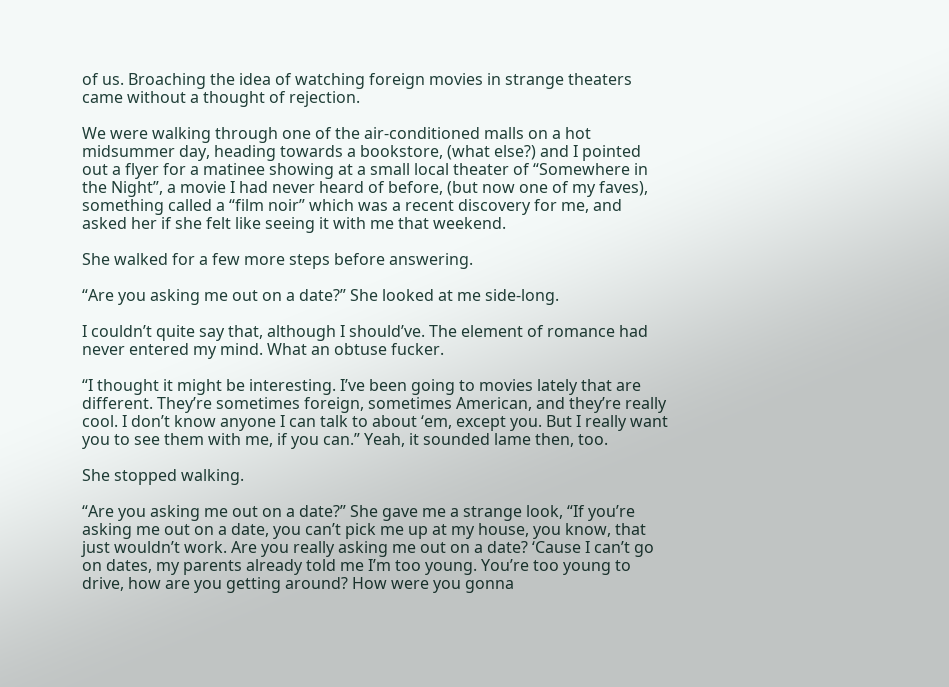of us. Broaching the idea of watching foreign movies in strange theaters came without a thought of rejection.

We were walking through one of the air-conditioned malls on a hot midsummer day, heading towards a bookstore, (what else?) and I pointed out a flyer for a matinee showing at a small local theater of “Somewhere in the Night”, a movie I had never heard of before, (but now one of my faves), something called a “film noir” which was a recent discovery for me, and asked her if she felt like seeing it with me that weekend.

She walked for a few more steps before answering.

“Are you asking me out on a date?” She looked at me side-long.

I couldn’t quite say that, although I should’ve. The element of romance had never entered my mind. What an obtuse fucker.

“I thought it might be interesting. I’ve been going to movies lately that are different. They’re sometimes foreign, sometimes American, and they’re really cool. I don’t know anyone I can talk to about ‘em, except you. But I really want you to see them with me, if you can.” Yeah, it sounded lame then, too.

She stopped walking.

“Are you asking me out on a date?” She gave me a strange look, “If you’re asking me out on a date, you can’t pick me up at my house, you know, that just wouldn’t work. Are you really asking me out on a date? ‘Cause I can’t go on dates, my parents already told me I’m too young. You’re too young to drive, how are you getting around? How were you gonna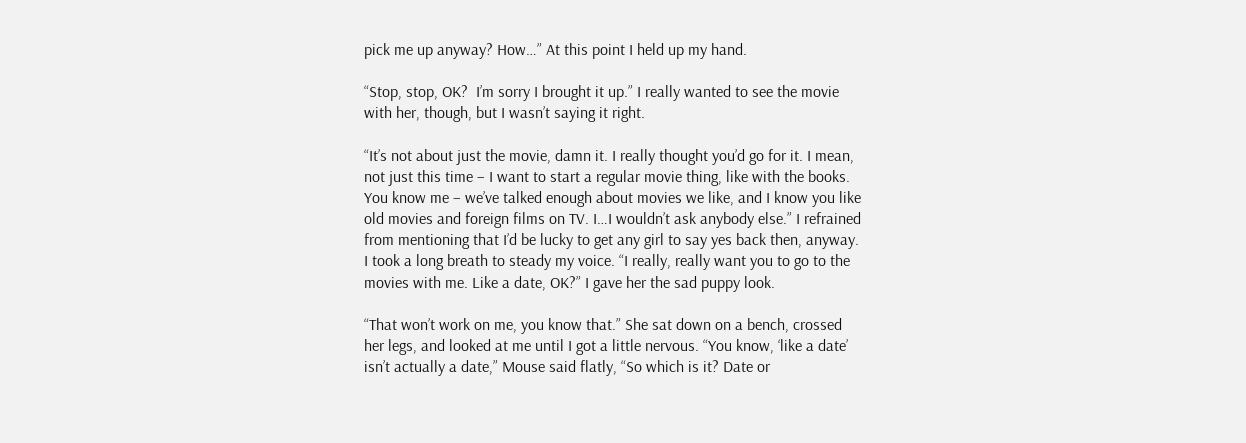pick me up anyway? How…” At this point I held up my hand.

“Stop, stop, OK?  I’m sorry I brought it up.” I really wanted to see the movie with her, though, but I wasn’t saying it right.

“It’s not about just the movie, damn it. I really thought you’d go for it. I mean, not just this time – I want to start a regular movie thing, like with the books. You know me – we’ve talked enough about movies we like, and I know you like old movies and foreign films on TV. I…I wouldn’t ask anybody else.” I refrained from mentioning that I’d be lucky to get any girl to say yes back then, anyway. I took a long breath to steady my voice. “I really, really want you to go to the movies with me. Like a date, OK?” I gave her the sad puppy look.

“That won’t work on me, you know that.” She sat down on a bench, crossed her legs, and looked at me until I got a little nervous. “You know, ‘like a date’ isn’t actually a date,” Mouse said flatly, “So which is it? Date or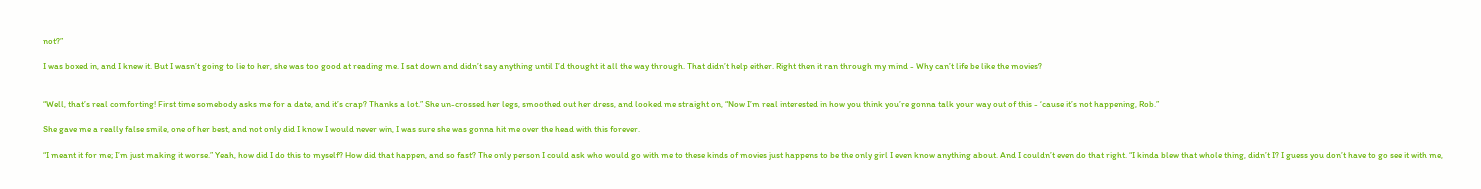not?”

I was boxed in, and I knew it. But I wasn’t going to lie to her, she was too good at reading me. I sat down and didn’t say anything until I’d thought it all the way through. That didn’t help either. Right then it ran through my mind - Why can’t life be like the movies?


“Well, that’s real comforting! First time somebody asks me for a date, and it’s crap? Thanks a lot.” She un-crossed her legs, smoothed out her dress, and looked me straight on, “Now I’m real interested in how you think you’re gonna talk your way out of this - ‘cause it’s not happening, Rob.”

She gave me a really false smile, one of her best, and not only did I know I would never win, I was sure she was gonna hit me over the head with this forever.

“I meant it for me; I’m just making it worse.” Yeah, how did I do this to myself? How did that happen, and so fast? The only person I could ask who would go with me to these kinds of movies just happens to be the only girl I even know anything about. And I couldn’t even do that right. “I kinda blew that whole thing, didn’t I? I guess you don’t have to go see it with me,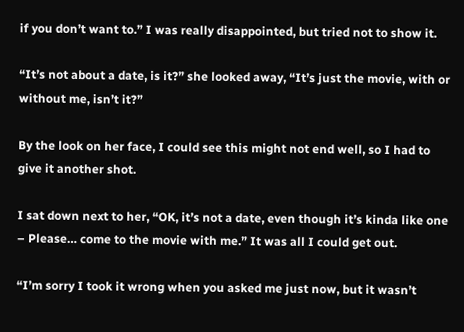if you don’t want to.” I was really disappointed, but tried not to show it.

“It’s not about a date, is it?” she looked away, “It’s just the movie, with or without me, isn’t it?”

By the look on her face, I could see this might not end well, so I had to give it another shot.

I sat down next to her, “OK, it’s not a date, even though it’s kinda like one – Please… come to the movie with me.” It was all I could get out.

“I’m sorry I took it wrong when you asked me just now, but it wasn’t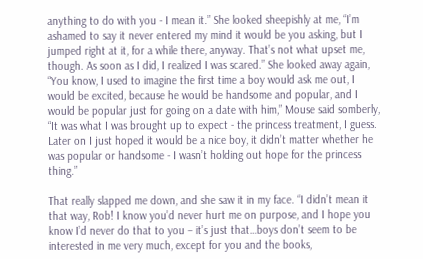anything to do with you - I mean it.” She looked sheepishly at me, “I’m ashamed to say it never entered my mind it would be you asking, but I jumped right at it, for a while there, anyway. That’s not what upset me, though. As soon as I did, I realized I was scared.” She looked away again, “You know, I used to imagine the first time a boy would ask me out, I would be excited, because he would be handsome and popular, and I would be popular just for going on a date with him,” Mouse said somberly, “It was what I was brought up to expect - the princess treatment, I guess. Later on I just hoped it would be a nice boy, it didn’t matter whether he was popular or handsome - I wasn’t holding out hope for the princess thing.”

That really slapped me down, and she saw it in my face. “I didn’t mean it that way, Rob! I know you’d never hurt me on purpose, and I hope you know I’d never do that to you – it’s just that…boys don’t seem to be interested in me very much, except for you and the books,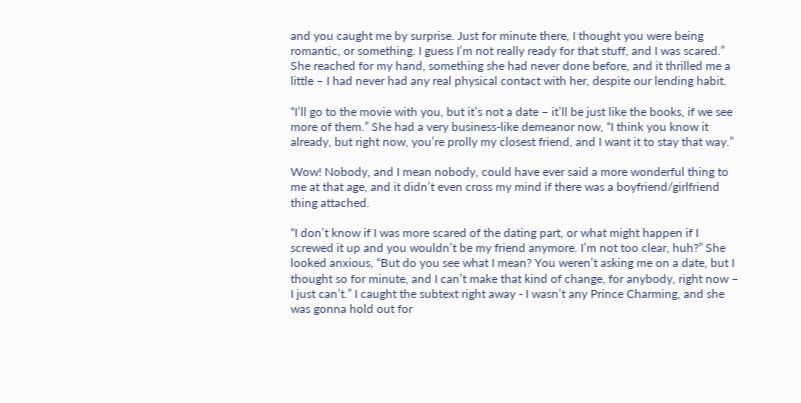and you caught me by surprise. Just for minute there, I thought you were being romantic, or something. I guess I’m not really ready for that stuff, and I was scared.” She reached for my hand, something she had never done before, and it thrilled me a little – I had never had any real physical contact with her, despite our lending habit.

“I’ll go to the movie with you, but it’s not a date – it’ll be just like the books, if we see more of them.” She had a very business-like demeanor now, “I think you know it already, but right now, you’re prolly my closest friend, and I want it to stay that way.”

Wow! Nobody, and I mean nobody, could have ever said a more wonderful thing to me at that age, and it didn’t even cross my mind if there was a boyfriend/girlfriend thing attached.

“I don’t know if I was more scared of the dating part, or what might happen if I screwed it up and you wouldn’t be my friend anymore. I’m not too clear, huh?” She looked anxious, “But do you see what I mean? You weren’t asking me on a date, but I thought so for minute, and I can’t make that kind of change, for anybody, right now – I just can’t.” I caught the subtext right away - I wasn’t any Prince Charming, and she was gonna hold out for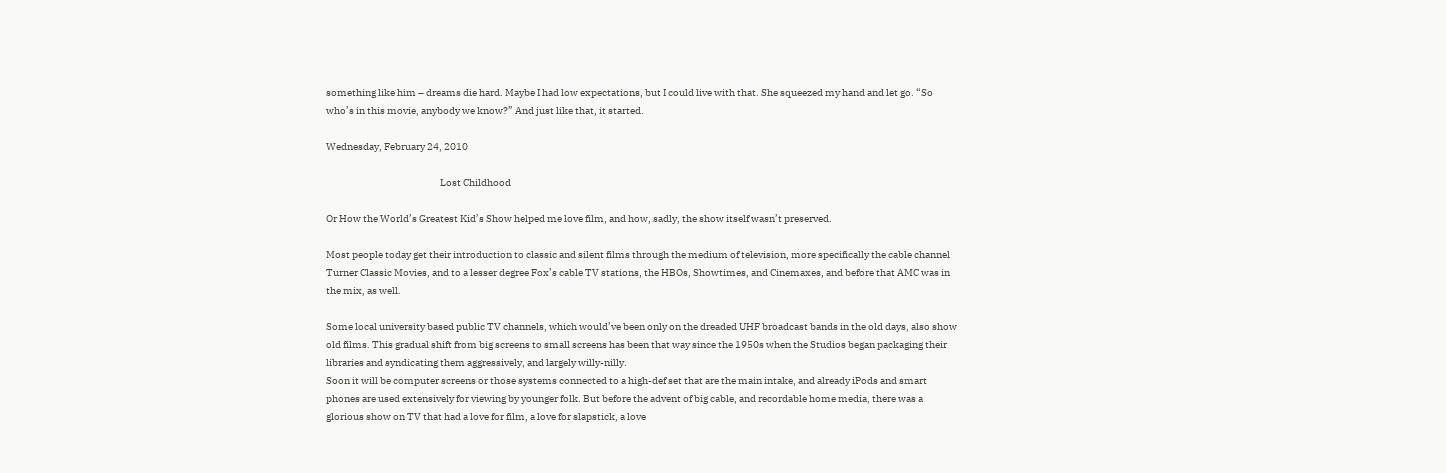something like him – dreams die hard. Maybe I had low expectations, but I could live with that. She squeezed my hand and let go. “So who’s in this movie, anybody we know?” And just like that, it started.

Wednesday, February 24, 2010

                                                         Lost Childhood

Or How the World’s Greatest Kid’s Show helped me love film, and how, sadly, the show itself wasn’t preserved.

Most people today get their introduction to classic and silent films through the medium of television, more specifically the cable channel Turner Classic Movies, and to a lesser degree Fox’s cable TV stations, the HBOs, Showtimes, and Cinemaxes, and before that AMC was in the mix, as well.

Some local university based public TV channels, which would’ve been only on the dreaded UHF broadcast bands in the old days, also show old films. This gradual shift from big screens to small screens has been that way since the 1950s when the Studios began packaging their libraries and syndicating them aggressively, and largely willy-nilly.
Soon it will be computer screens or those systems connected to a high-def set that are the main intake, and already iPods and smart phones are used extensively for viewing by younger folk. But before the advent of big cable, and recordable home media, there was a glorious show on TV that had a love for film, a love for slapstick, a love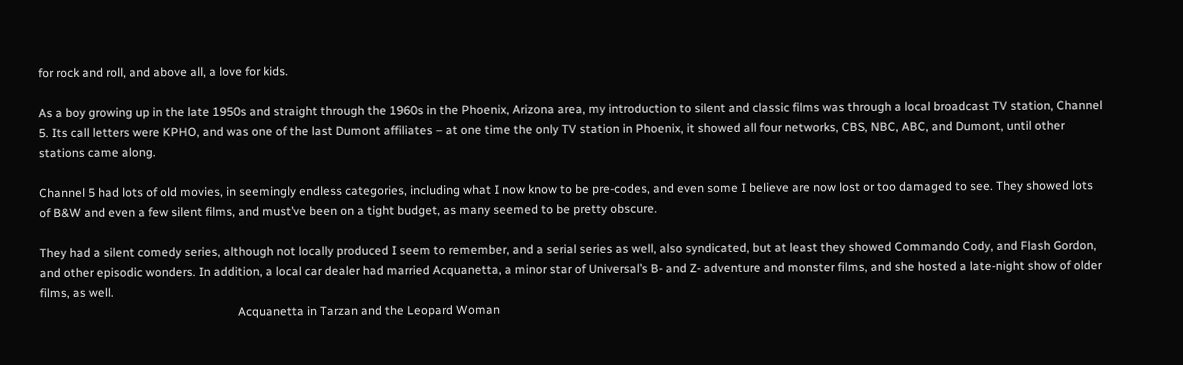for rock and roll, and above all, a love for kids.

As a boy growing up in the late 1950s and straight through the 1960s in the Phoenix, Arizona area, my introduction to silent and classic films was through a local broadcast TV station, Channel 5. Its call letters were KPHO, and was one of the last Dumont affiliates – at one time the only TV station in Phoenix, it showed all four networks, CBS, NBC, ABC, and Dumont, until other stations came along.

Channel 5 had lots of old movies, in seemingly endless categories, including what I now know to be pre-codes, and even some I believe are now lost or too damaged to see. They showed lots of B&W and even a few silent films, and must’ve been on a tight budget, as many seemed to be pretty obscure.

They had a silent comedy series, although not locally produced I seem to remember, and a serial series as well, also syndicated, but at least they showed Commando Cody, and Flash Gordon, and other episodic wonders. In addition, a local car dealer had married Acquanetta, a minor star of Universal’s B- and Z- adventure and monster films, and she hosted a late-night show of older films, as well.
                                                                  Acquanetta in Tarzan and the Leopard Woman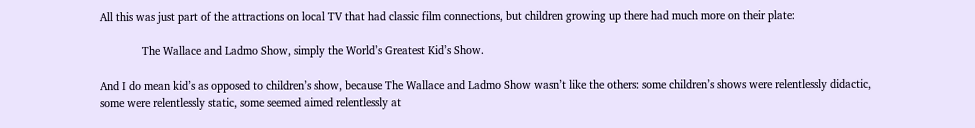All this was just part of the attractions on local TV that had classic film connections, but children growing up there had much more on their plate:

              The Wallace and Ladmo Show, simply the World’s Greatest Kid’s Show.

And I do mean kid’s as opposed to children’s show, because The Wallace and Ladmo Show wasn’t like the others: some children’s shows were relentlessly didactic, some were relentlessly static, some seemed aimed relentlessly at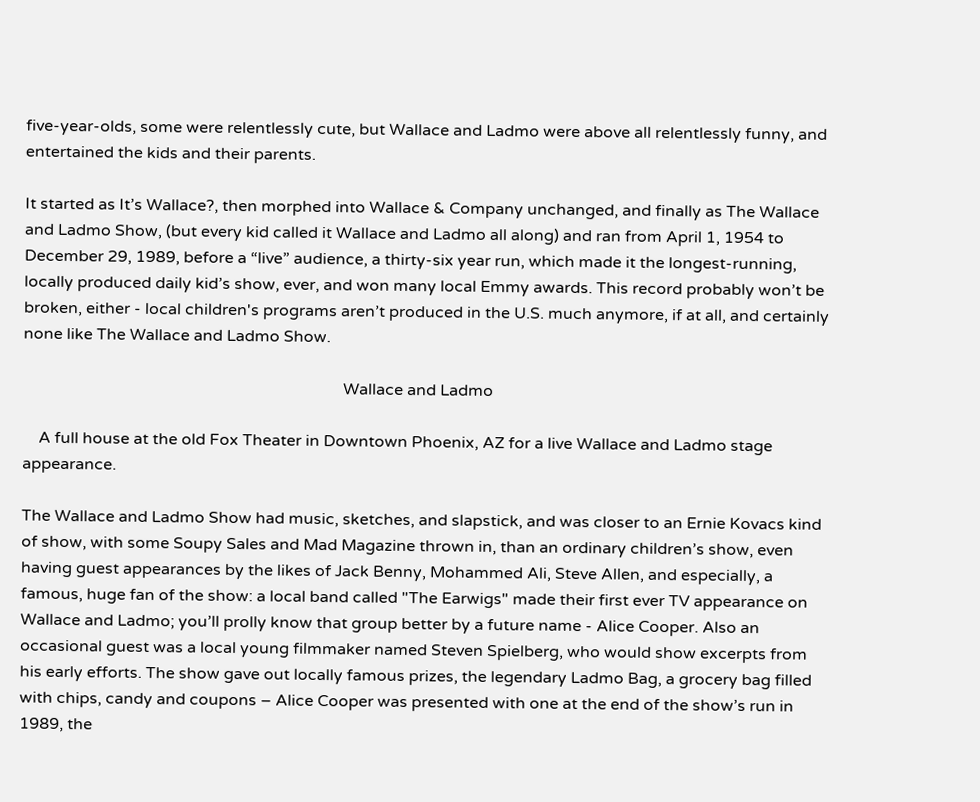five-year-olds, some were relentlessly cute, but Wallace and Ladmo were above all relentlessly funny, and entertained the kids and their parents.

It started as It’s Wallace?, then morphed into Wallace & Company unchanged, and finally as The Wallace and Ladmo Show, (but every kid called it Wallace and Ladmo all along) and ran from April 1, 1954 to December 29, 1989, before a “live” audience, a thirty-six year run, which made it the longest-running, locally produced daily kid’s show, ever, and won many local Emmy awards. This record probably won’t be broken, either - local children's programs aren’t produced in the U.S. much anymore, if at all, and certainly none like The Wallace and Ladmo Show.

                                                                                Wallace and Ladmo

    A full house at the old Fox Theater in Downtown Phoenix, AZ for a live Wallace and Ladmo stage appearance.

The Wallace and Ladmo Show had music, sketches, and slapstick, and was closer to an Ernie Kovacs kind of show, with some Soupy Sales and Mad Magazine thrown in, than an ordinary children’s show, even having guest appearances by the likes of Jack Benny, Mohammed Ali, Steve Allen, and especially, a famous, huge fan of the show: a local band called "The Earwigs" made their first ever TV appearance on Wallace and Ladmo; you’ll prolly know that group better by a future name - Alice Cooper. Also an occasional guest was a local young filmmaker named Steven Spielberg, who would show excerpts from his early efforts. The show gave out locally famous prizes, the legendary Ladmo Bag, a grocery bag filled with chips, candy and coupons – Alice Cooper was presented with one at the end of the show’s run in 1989, the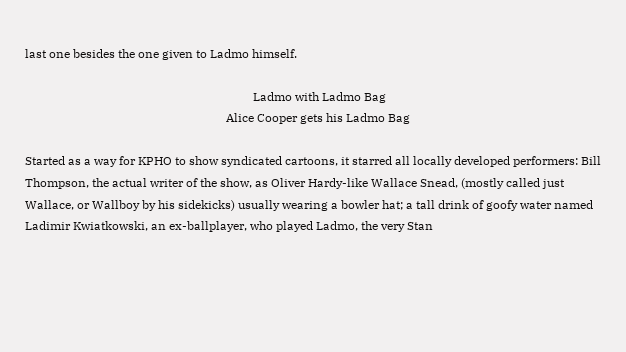last one besides the one given to Ladmo himself.

                                                                            Ladmo with Ladmo Bag
                                                                   Alice Cooper gets his Ladmo Bag

Started as a way for KPHO to show syndicated cartoons, it starred all locally developed performers: Bill Thompson, the actual writer of the show, as Oliver Hardy-like Wallace Snead, (mostly called just Wallace, or Wallboy by his sidekicks) usually wearing a bowler hat; a tall drink of goofy water named Ladimir Kwiatkowski, an ex-ballplayer, who played Ladmo, the very Stan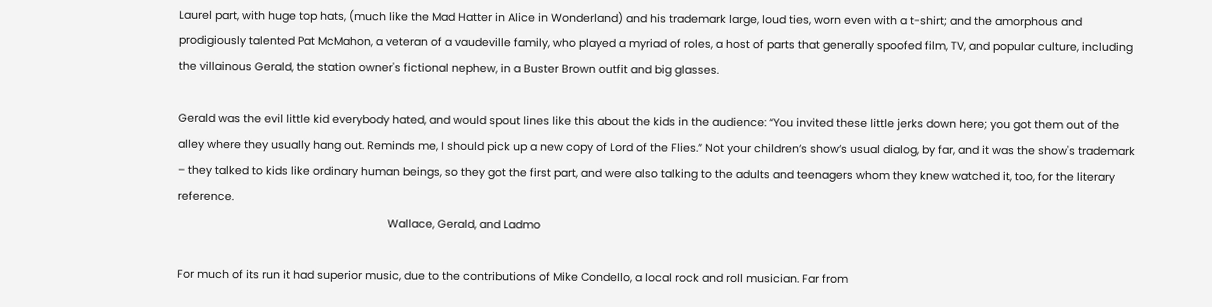Laurel part, with huge top hats, (much like the Mad Hatter in Alice in Wonderland) and his trademark large, loud ties, worn even with a t-shirt; and the amorphous and prodigiously talented Pat McMahon, a veteran of a vaudeville family, who played a myriad of roles, a host of parts that generally spoofed film, TV, and popular culture, including the villainous Gerald, the station owner's fictional nephew, in a Buster Brown outfit and big glasses.

Gerald was the evil little kid everybody hated, and would spout lines like this about the kids in the audience: “You invited these little jerks down here; you got them out of the alley where they usually hang out. Reminds me, I should pick up a new copy of Lord of the Flies.” Not your children’s show’s usual dialog, by far, and it was the show's trademark – they talked to kids like ordinary human beings, so they got the first part, and were also talking to the adults and teenagers whom they knew watched it, too, for the literary reference.
                                                                      Wallace, Gerald, and Ladmo

For much of its run it had superior music, due to the contributions of Mike Condello, a local rock and roll musician. Far from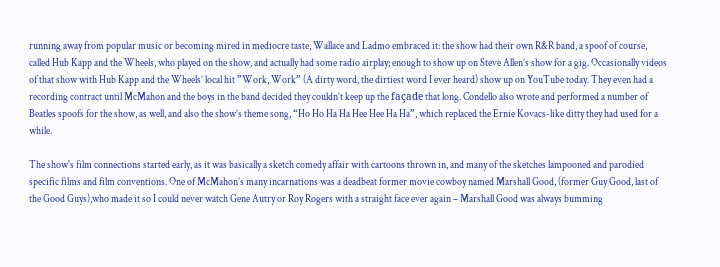running away from popular music or becoming mired in mediocre taste, Wallace and Ladmo embraced it: the show had their own R&R band, a spoof of course, called Hub Kapp and the Wheels, who played on the show, and actually had some radio airplay; enough to show up on Steve Allen’s show for a gig. Occasionally videos of that show with Hub Kapp and the Wheels’ local hit ”Work, Work” (A dirty word, the dirtiest word I ever heard) show up on YouTube today. They even had a recording contract until McMahon and the boys in the band decided they couldn’t keep up the façade that long. Condello also wrote and performed a number of Beatles spoofs for the show, as well, and also the show’s theme song, “Ho Ho Ha Ha Hee Hee Ha Ha”, which replaced the Ernie Kovacs-like ditty they had used for a while.

The show's film connections started early, as it was basically a sketch comedy affair with cartoons thrown in, and many of the sketches lampooned and parodied specific films and film conventions. One of McMahon’s many incarnations was a deadbeat former movie cowboy named Marshall Good, (former Guy Good, last of the Good Guys),who made it so I could never watch Gene Autry or Roy Rogers with a straight face ever again – Marshall Good was always bumming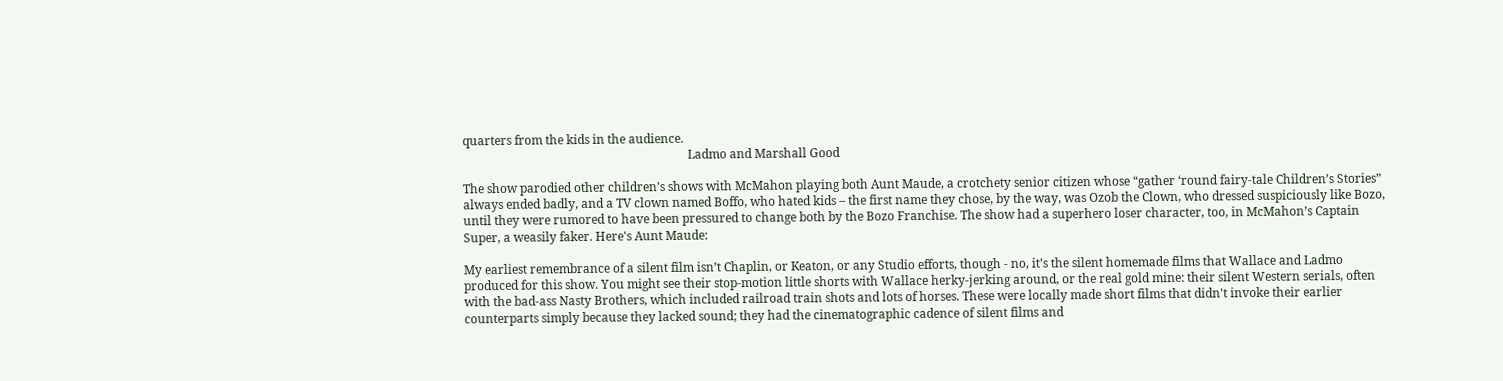quarters from the kids in the audience.
                                                                           Ladmo and Marshall Good

The show parodied other children’s shows with McMahon playing both Aunt Maude, a crotchety senior citizen whose “gather ‘round fairy-tale Children’s Stories” always ended badly, and a TV clown named Boffo, who hated kids – the first name they chose, by the way, was Ozob the Clown, who dressed suspiciously like Bozo, until they were rumored to have been pressured to change both by the Bozo Franchise. The show had a superhero loser character, too, in McMahon’s Captain Super, a weasily faker. Here's Aunt Maude:

My earliest remembrance of a silent film isn’t Chaplin, or Keaton, or any Studio efforts, though - no, it’s the silent homemade films that Wallace and Ladmo produced for this show. You might see their stop-motion little shorts with Wallace herky-jerking around, or the real gold mine: their silent Western serials, often with the bad-ass Nasty Brothers, which included railroad train shots and lots of horses. These were locally made short films that didn't invoke their earlier counterparts simply because they lacked sound; they had the cinematographic cadence of silent films and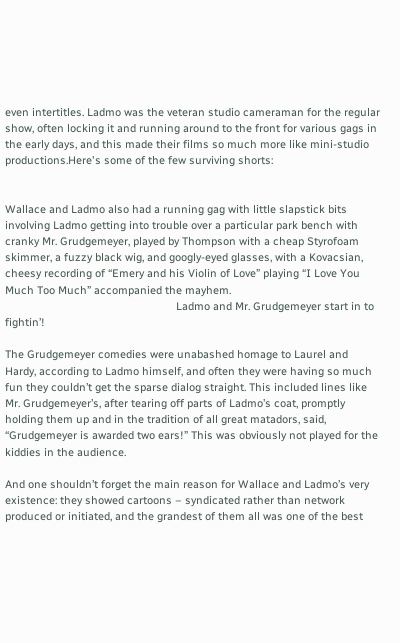even intertitles. Ladmo was the veteran studio cameraman for the regular show, often locking it and running around to the front for various gags in the early days, and this made their films so much more like mini-studio productions.Here's some of the few surviving shorts:


Wallace and Ladmo also had a running gag with little slapstick bits involving Ladmo getting into trouble over a particular park bench with cranky Mr. Grudgemeyer, played by Thompson with a cheap Styrofoam skimmer, a fuzzy black wig, and googly-eyed glasses, with a Kovacsian, cheesy recording of “Emery and his Violin of Love” playing “I Love You Much Too Much” accompanied the mayhem.
                                                         Ladmo and Mr. Grudgemeyer start in to fightin’!

The Grudgemeyer comedies were unabashed homage to Laurel and Hardy, according to Ladmo himself, and often they were having so much fun they couldn’t get the sparse dialog straight. This included lines like Mr. Grudgemeyer’s, after tearing off parts of Ladmo’s coat, promptly holding them up and in the tradition of all great matadors, said, “Grudgemeyer is awarded two ears!” This was obviously not played for the kiddies in the audience.

And one shouldn’t forget the main reason for Wallace and Ladmo’s very existence: they showed cartoons – syndicated rather than network produced or initiated, and the grandest of them all was one of the best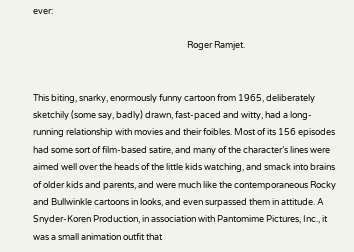ever:

                                                                             Roger Ramjet.


This biting, snarky, enormously funny cartoon from 1965, deliberately sketchily (some say, badly) drawn, fast-paced and witty, had a long-running relationship with movies and their foibles. Most of its 156 episodes had some sort of film-based satire, and many of the character’s lines were aimed well over the heads of the little kids watching, and smack into brains of older kids and parents, and were much like the contemporaneous Rocky and Bullwinkle cartoons in looks, and even surpassed them in attitude. A Snyder-Koren Production, in association with Pantomime Pictures, Inc., it was a small animation outfit that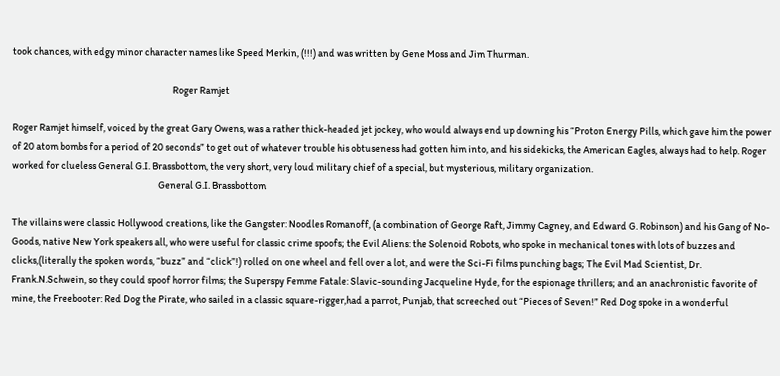took chances, with edgy minor character names like Speed Merkin, (!!!) and was written by Gene Moss and Jim Thurman.

                                                                                Roger Ramjet

Roger Ramjet himself, voiced by the great Gary Owens, was a rather thick-headed jet jockey, who would always end up downing his “Proton Energy Pills, which gave him the power of 20 atom bombs for a period of 20 seconds” to get out of whatever trouble his obtuseness had gotten him into, and his sidekicks, the American Eagles, always had to help. Roger worked for clueless General G.I. Brassbottom, the very short, very loud military chief of a special, but mysterious, military organization.
                                                                         General G.I. Brassbottom

The villains were classic Hollywood creations, like the Gangster: Noodles Romanoff, (a combination of George Raft, Jimmy Cagney, and Edward G. Robinson) and his Gang of No-Goods, native New York speakers all, who were useful for classic crime spoofs; the Evil Aliens: the Solenoid Robots, who spoke in mechanical tones with lots of buzzes and clicks,(literally the spoken words, “buzz” and “click”!) rolled on one wheel and fell over a lot, and were the Sci-Fi films punching bags; The Evil Mad Scientist, Dr. Frank.N.Schwein, so they could spoof horror films; the Superspy Femme Fatale: Slavic-sounding Jacqueline Hyde, for the espionage thrillers; and an anachronistic favorite of mine, the Freebooter: Red Dog the Pirate, who sailed in a classic square-rigger,had a parrot, Punjab, that screeched out “Pieces of Seven!” Red Dog spoke in a wonderful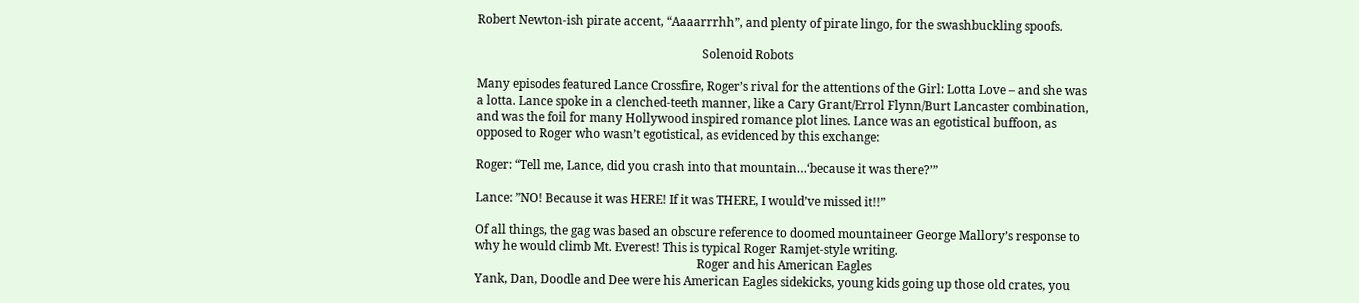Robert Newton-ish pirate accent, “Aaaarrrhh”, and plenty of pirate lingo, for the swashbuckling spoofs.

                                                                           Solenoid Robots

Many episodes featured Lance Crossfire, Roger’s rival for the attentions of the Girl: Lotta Love – and she was a lotta. Lance spoke in a clenched-teeth manner, like a Cary Grant/Errol Flynn/Burt Lancaster combination, and was the foil for many Hollywood inspired romance plot lines. Lance was an egotistical buffoon, as opposed to Roger who wasn’t egotistical, as evidenced by this exchange:

Roger: “Tell me, Lance, did you crash into that mountain…‘because it was there?’”

Lance: ”NO! Because it was HERE! If it was THERE, I would’ve missed it!!”

Of all things, the gag was based an obscure reference to doomed mountaineer George Mallory’s response to why he would climb Mt. Everest! This is typical Roger Ramjet-style writing.
                                                                          Roger and his American Eagles
Yank, Dan, Doodle and Dee were his American Eagles sidekicks, young kids going up those old crates, you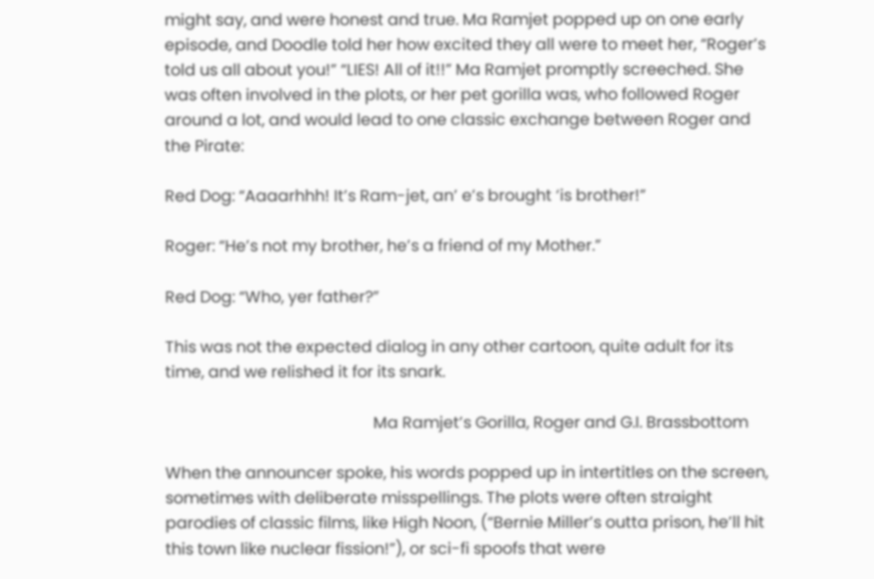might say, and were honest and true. Ma Ramjet popped up on one early episode, and Doodle told her how excited they all were to meet her, “Roger’s told us all about you!” “LIES! All of it!!” Ma Ramjet promptly screeched. She was often involved in the plots, or her pet gorilla was, who followed Roger around a lot, and would lead to one classic exchange between Roger and the Pirate:

Red Dog: “Aaaarhhh! It’s Ram-jet, an’ e’s brought ‘is brother!”

Roger: “He’s not my brother, he’s a friend of my Mother.”

Red Dog: “Who, yer father?”

This was not the expected dialog in any other cartoon, quite adult for its time, and we relished it for its snark.

                                                    Ma Ramjet’s Gorilla, Roger and G.I. Brassbottom

When the announcer spoke, his words popped up in intertitles on the screen, sometimes with deliberate misspellings. The plots were often straight parodies of classic films, like High Noon, (“Bernie Miller’s outta prison, he’ll hit this town like nuclear fission!”), or sci-fi spoofs that were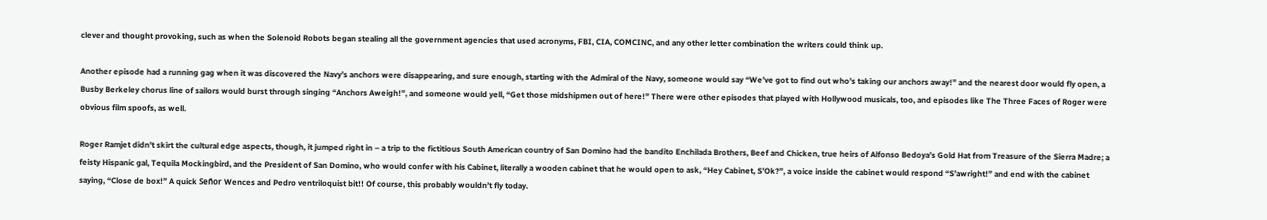clever and thought provoking, such as when the Solenoid Robots began stealing all the government agencies that used acronyms, FBI, CIA, COMCINC, and any other letter combination the writers could think up.

Another episode had a running gag when it was discovered the Navy’s anchors were disappearing, and sure enough, starting with the Admiral of the Navy, someone would say “We’ve got to find out who’s taking our anchors away!” and the nearest door would fly open, a Busby Berkeley chorus line of sailors would burst through singing “Anchors Aweigh!”, and someone would yell, “Get those midshipmen out of here!” There were other episodes that played with Hollywood musicals, too, and episodes like The Three Faces of Roger were obvious film spoofs, as well.

Roger Ramjet didn't skirt the cultural edge aspects, though, it jumped right in – a trip to the fictitious South American country of San Domino had the bandito Enchilada Brothers, Beef and Chicken, true heirs of Alfonso Bedoya’s Gold Hat from Treasure of the Sierra Madre; a feisty Hispanic gal, Tequila Mockingbird, and the President of San Domino, who would confer with his Cabinet, literally a wooden cabinet that he would open to ask, “Hey Cabinet, S’Ok?”, a voice inside the cabinet would respond “S’awright!” and end with the cabinet saying, “Close de box!” A quick Señor Wences and Pedro ventriloquist bit!! Of course, this probably wouldn’t fly today.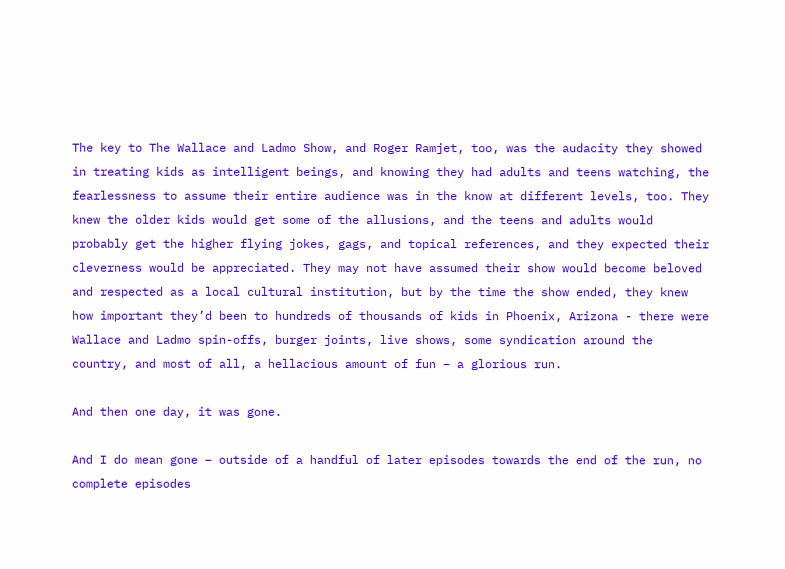The key to The Wallace and Ladmo Show, and Roger Ramjet, too, was the audacity they showed in treating kids as intelligent beings, and knowing they had adults and teens watching, the fearlessness to assume their entire audience was in the know at different levels, too. They knew the older kids would get some of the allusions, and the teens and adults would probably get the higher flying jokes, gags, and topical references, and they expected their cleverness would be appreciated. They may not have assumed their show would become beloved and respected as a local cultural institution, but by the time the show ended, they knew how important they’d been to hundreds of thousands of kids in Phoenix, Arizona - there were Wallace and Ladmo spin-offs, burger joints, live shows, some syndication around the country, and most of all, a hellacious amount of fun – a glorious run.

And then one day, it was gone.

And I do mean gone – outside of a handful of later episodes towards the end of the run, no complete episodes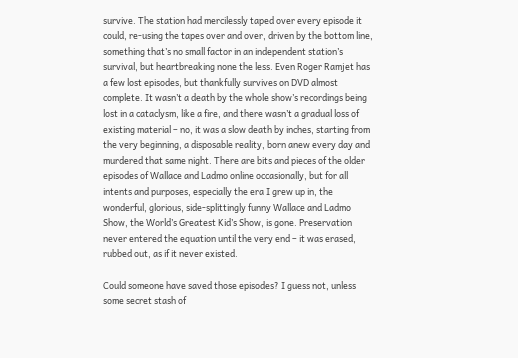survive. The station had mercilessly taped over every episode it could, re-using the tapes over and over, driven by the bottom line, something that’s no small factor in an independent station’s survival, but heartbreaking none the less. Even Roger Ramjet has a few lost episodes, but thankfully survives on DVD almost complete. It wasn’t a death by the whole show’s recordings being lost in a cataclysm, like a fire, and there wasn’t a gradual loss of existing material – no, it was a slow death by inches, starting from the very beginning, a disposable reality, born anew every day and murdered that same night. There are bits and pieces of the older episodes of Wallace and Ladmo online occasionally, but for all intents and purposes, especially the era I grew up in, the wonderful, glorious, side-splittingly funny Wallace and Ladmo Show, the World’s Greatest Kid’s Show, is gone. Preservation never entered the equation until the very end – it was erased, rubbed out, as if it never existed.

Could someone have saved those episodes? I guess not, unless some secret stash of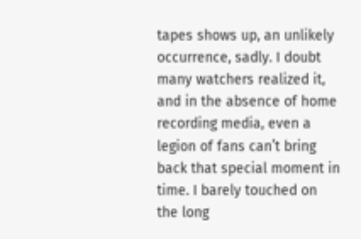tapes shows up, an unlikely occurrence, sadly. I doubt many watchers realized it, and in the absence of home recording media, even a legion of fans can’t bring back that special moment in time. I barely touched on the long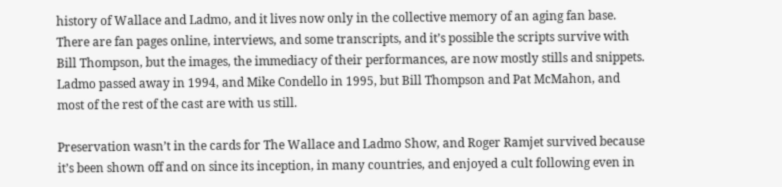history of Wallace and Ladmo, and it lives now only in the collective memory of an aging fan base. There are fan pages online, interviews, and some transcripts, and it’s possible the scripts survive with Bill Thompson, but the images, the immediacy of their performances, are now mostly stills and snippets. Ladmo passed away in 1994, and Mike Condello in 1995, but Bill Thompson and Pat McMahon, and most of the rest of the cast are with us still.

Preservation wasn’t in the cards for The Wallace and Ladmo Show, and Roger Ramjet survived because it’s been shown off and on since its inception, in many countries, and enjoyed a cult following even in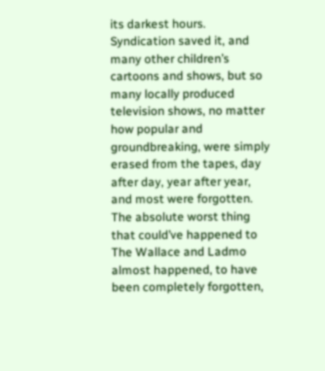its darkest hours. Syndication saved it, and many other children’s cartoons and shows, but so many locally produced television shows, no matter how popular and groundbreaking, were simply erased from the tapes, day after day, year after year, and most were forgotten. The absolute worst thing that could’ve happened to The Wallace and Ladmo almost happened, to have been completely forgotten,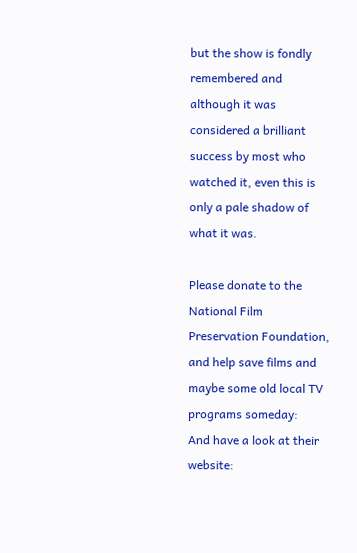but the show is fondly remembered and although it was considered a brilliant success by most who watched it, even this is only a pale shadow of what it was.

Please donate to the National Film Preservation Foundation, and help save films and maybe some old local TV programs someday:
And have a look at their website: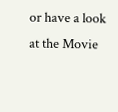or have a look at the Movie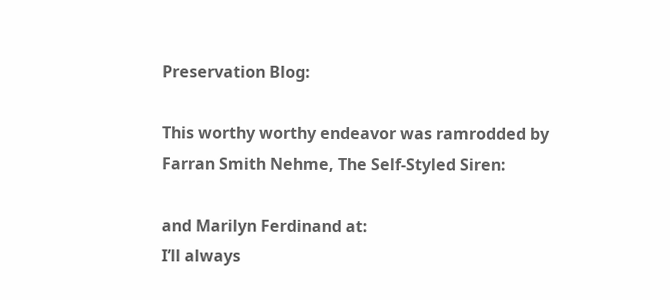Preservation Blog:

This worthy worthy endeavor was ramrodded by Farran Smith Nehme, The Self-Styled Siren:

and Marilyn Ferdinand at:
I’ll always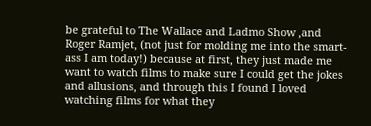be grateful to The Wallace and Ladmo Show ,and Roger Ramjet, (not just for molding me into the smart-ass I am today!) because at first, they just made me want to watch films to make sure I could get the jokes and allusions, and through this I found I loved watching films for what they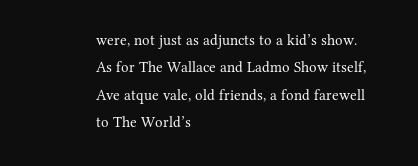were, not just as adjuncts to a kid’s show. As for The Wallace and Ladmo Show itself, Ave atque vale, old friends, a fond farewell to The World’s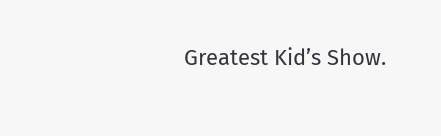Greatest Kid’s Show.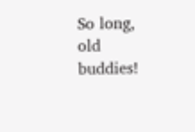So long, old buddies!